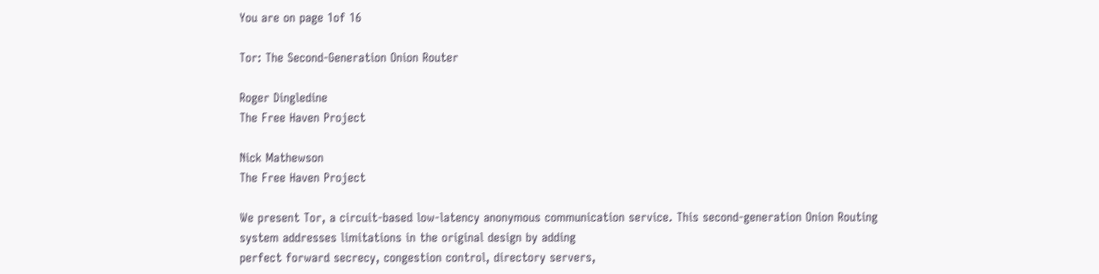You are on page 1of 16

Tor: The Second-Generation Onion Router

Roger Dingledine
The Free Haven Project

Nick Mathewson
The Free Haven Project

We present Tor, a circuit-based low-latency anonymous communication service. This second-generation Onion Routing
system addresses limitations in the original design by adding
perfect forward secrecy, congestion control, directory servers,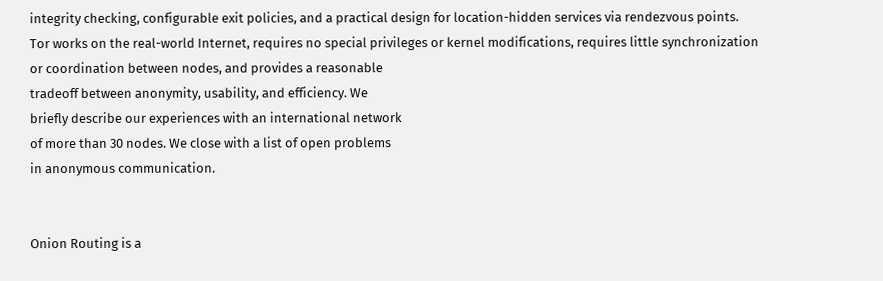integrity checking, configurable exit policies, and a practical design for location-hidden services via rendezvous points.
Tor works on the real-world Internet, requires no special privileges or kernel modifications, requires little synchronization
or coordination between nodes, and provides a reasonable
tradeoff between anonymity, usability, and efficiency. We
briefly describe our experiences with an international network
of more than 30 nodes. We close with a list of open problems
in anonymous communication.


Onion Routing is a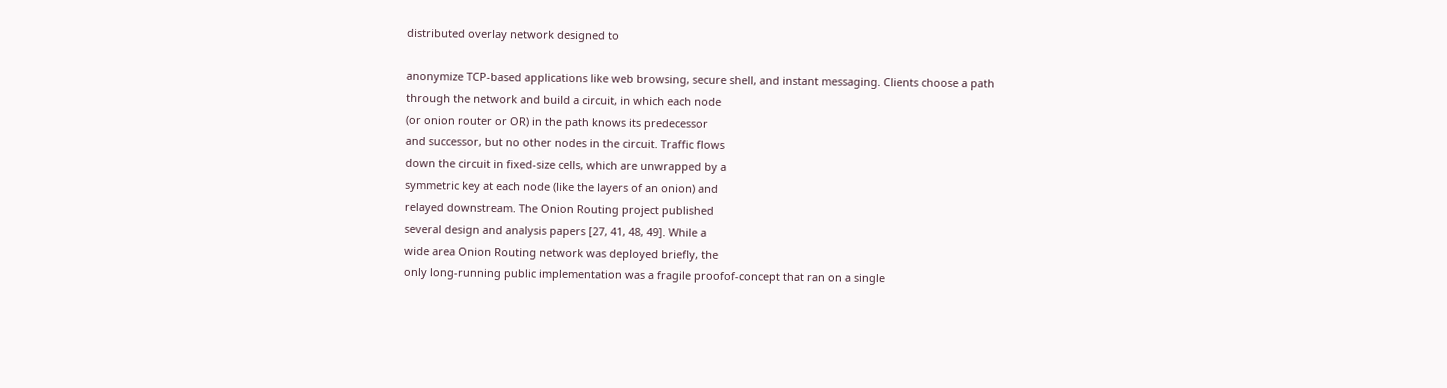distributed overlay network designed to

anonymize TCP-based applications like web browsing, secure shell, and instant messaging. Clients choose a path
through the network and build a circuit, in which each node
(or onion router or OR) in the path knows its predecessor
and successor, but no other nodes in the circuit. Traffic flows
down the circuit in fixed-size cells, which are unwrapped by a
symmetric key at each node (like the layers of an onion) and
relayed downstream. The Onion Routing project published
several design and analysis papers [27, 41, 48, 49]. While a
wide area Onion Routing network was deployed briefly, the
only long-running public implementation was a fragile proofof-concept that ran on a single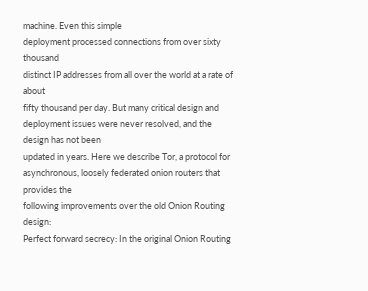machine. Even this simple
deployment processed connections from over sixty thousand
distinct IP addresses from all over the world at a rate of about
fifty thousand per day. But many critical design and deployment issues were never resolved, and the design has not been
updated in years. Here we describe Tor, a protocol for asynchronous, loosely federated onion routers that provides the
following improvements over the old Onion Routing design:
Perfect forward secrecy: In the original Onion Routing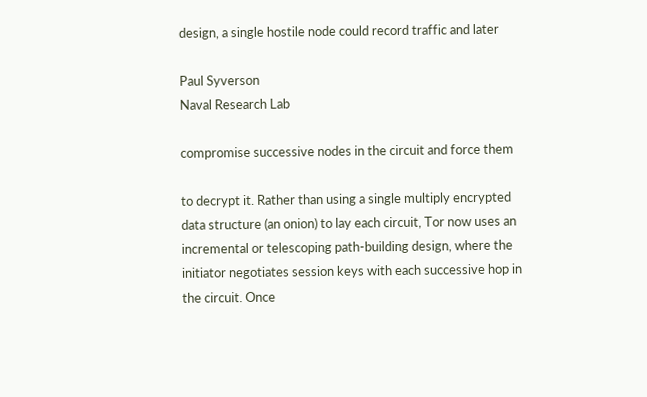design, a single hostile node could record traffic and later

Paul Syverson
Naval Research Lab

compromise successive nodes in the circuit and force them

to decrypt it. Rather than using a single multiply encrypted
data structure (an onion) to lay each circuit, Tor now uses an
incremental or telescoping path-building design, where the
initiator negotiates session keys with each successive hop in
the circuit. Once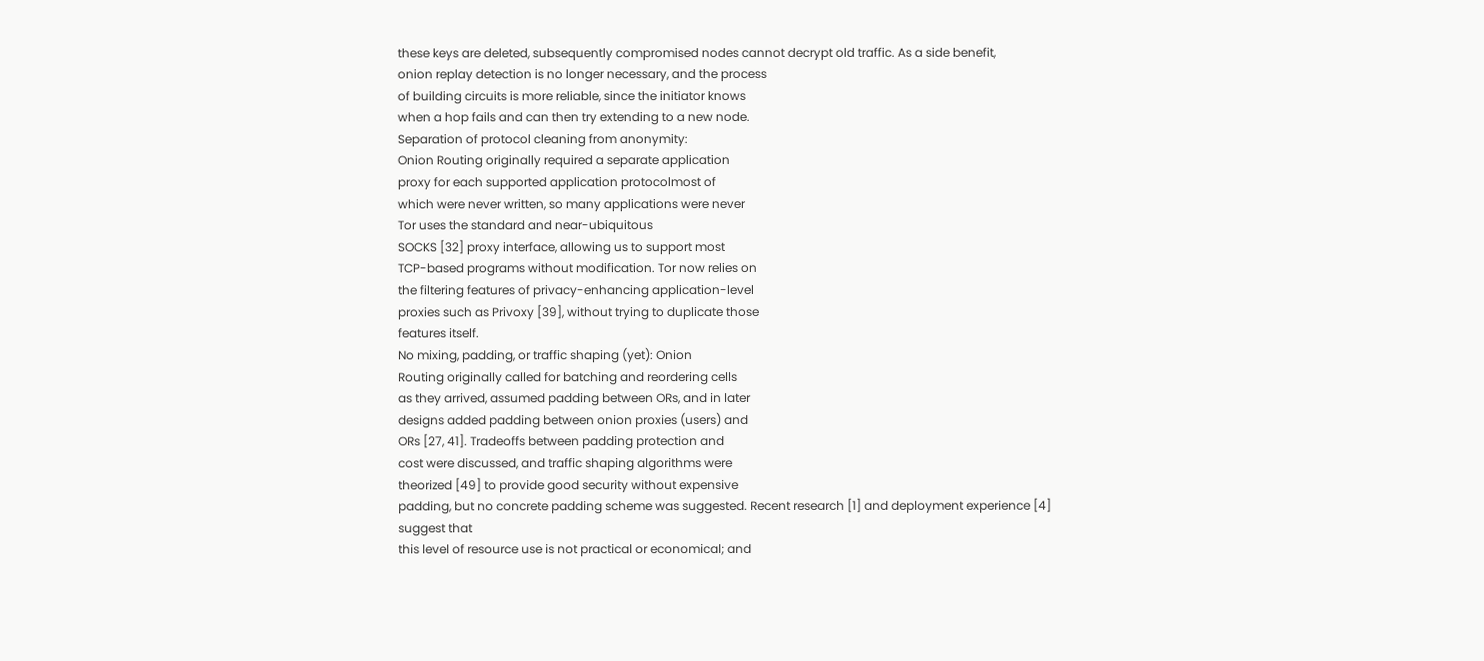these keys are deleted, subsequently compromised nodes cannot decrypt old traffic. As a side benefit,
onion replay detection is no longer necessary, and the process
of building circuits is more reliable, since the initiator knows
when a hop fails and can then try extending to a new node.
Separation of protocol cleaning from anonymity:
Onion Routing originally required a separate application
proxy for each supported application protocolmost of
which were never written, so many applications were never
Tor uses the standard and near-ubiquitous
SOCKS [32] proxy interface, allowing us to support most
TCP-based programs without modification. Tor now relies on
the filtering features of privacy-enhancing application-level
proxies such as Privoxy [39], without trying to duplicate those
features itself.
No mixing, padding, or traffic shaping (yet): Onion
Routing originally called for batching and reordering cells
as they arrived, assumed padding between ORs, and in later
designs added padding between onion proxies (users) and
ORs [27, 41]. Tradeoffs between padding protection and
cost were discussed, and traffic shaping algorithms were
theorized [49] to provide good security without expensive
padding, but no concrete padding scheme was suggested. Recent research [1] and deployment experience [4] suggest that
this level of resource use is not practical or economical; and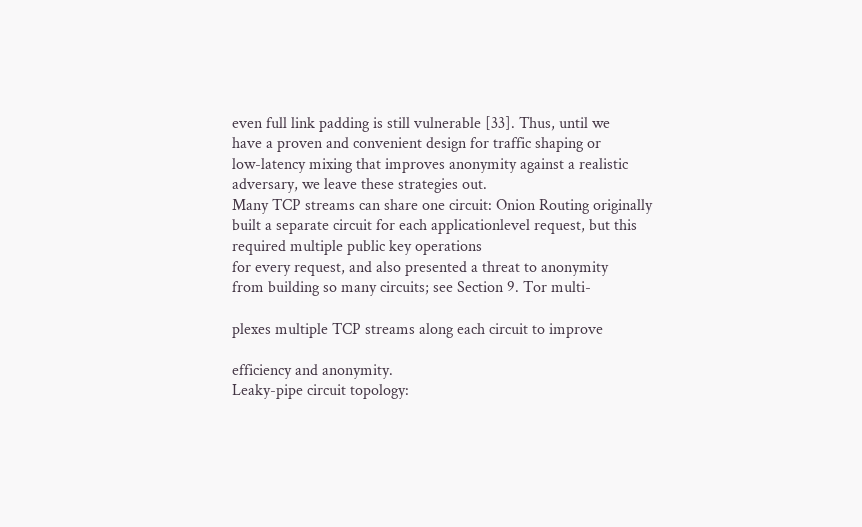even full link padding is still vulnerable [33]. Thus, until we
have a proven and convenient design for traffic shaping or
low-latency mixing that improves anonymity against a realistic adversary, we leave these strategies out.
Many TCP streams can share one circuit: Onion Routing originally built a separate circuit for each applicationlevel request, but this required multiple public key operations
for every request, and also presented a threat to anonymity
from building so many circuits; see Section 9. Tor multi-

plexes multiple TCP streams along each circuit to improve

efficiency and anonymity.
Leaky-pipe circuit topology: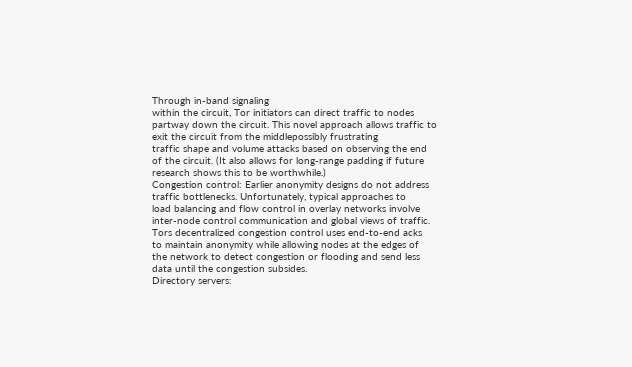Through in-band signaling
within the circuit, Tor initiators can direct traffic to nodes
partway down the circuit. This novel approach allows traffic to exit the circuit from the middlepossibly frustrating
traffic shape and volume attacks based on observing the end
of the circuit. (It also allows for long-range padding if future
research shows this to be worthwhile.)
Congestion control: Earlier anonymity designs do not address traffic bottlenecks. Unfortunately, typical approaches to
load balancing and flow control in overlay networks involve
inter-node control communication and global views of traffic.
Tors decentralized congestion control uses end-to-end acks
to maintain anonymity while allowing nodes at the edges of
the network to detect congestion or flooding and send less
data until the congestion subsides.
Directory servers: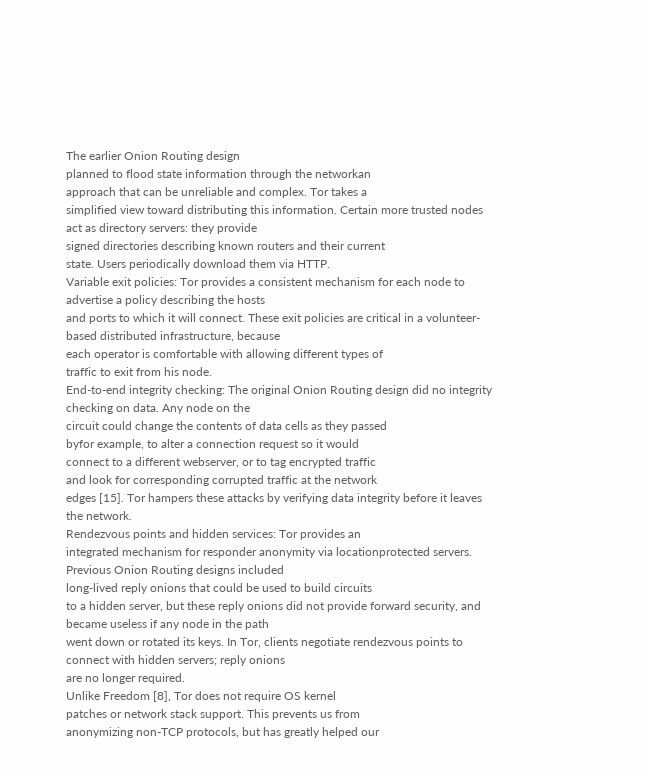The earlier Onion Routing design
planned to flood state information through the networkan
approach that can be unreliable and complex. Tor takes a
simplified view toward distributing this information. Certain more trusted nodes act as directory servers: they provide
signed directories describing known routers and their current
state. Users periodically download them via HTTP.
Variable exit policies: Tor provides a consistent mechanism for each node to advertise a policy describing the hosts
and ports to which it will connect. These exit policies are critical in a volunteer-based distributed infrastructure, because
each operator is comfortable with allowing different types of
traffic to exit from his node.
End-to-end integrity checking: The original Onion Routing design did no integrity checking on data. Any node on the
circuit could change the contents of data cells as they passed
byfor example, to alter a connection request so it would
connect to a different webserver, or to tag encrypted traffic
and look for corresponding corrupted traffic at the network
edges [15]. Tor hampers these attacks by verifying data integrity before it leaves the network.
Rendezvous points and hidden services: Tor provides an
integrated mechanism for responder anonymity via locationprotected servers. Previous Onion Routing designs included
long-lived reply onions that could be used to build circuits
to a hidden server, but these reply onions did not provide forward security, and became useless if any node in the path
went down or rotated its keys. In Tor, clients negotiate rendezvous points to connect with hidden servers; reply onions
are no longer required.
Unlike Freedom [8], Tor does not require OS kernel
patches or network stack support. This prevents us from
anonymizing non-TCP protocols, but has greatly helped our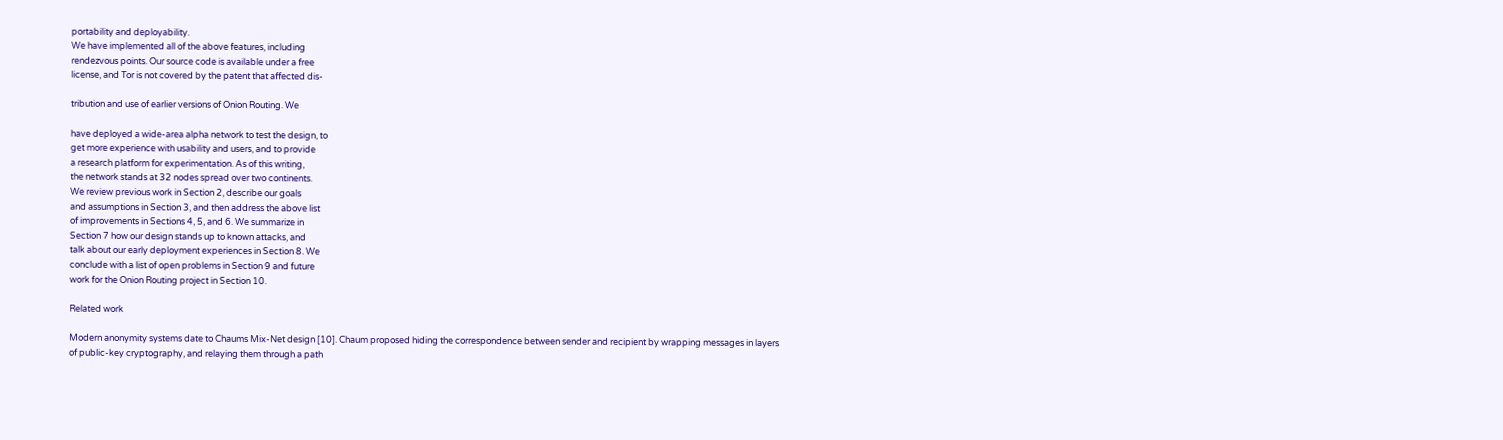portability and deployability.
We have implemented all of the above features, including
rendezvous points. Our source code is available under a free
license, and Tor is not covered by the patent that affected dis-

tribution and use of earlier versions of Onion Routing. We

have deployed a wide-area alpha network to test the design, to
get more experience with usability and users, and to provide
a research platform for experimentation. As of this writing,
the network stands at 32 nodes spread over two continents.
We review previous work in Section 2, describe our goals
and assumptions in Section 3, and then address the above list
of improvements in Sections 4, 5, and 6. We summarize in
Section 7 how our design stands up to known attacks, and
talk about our early deployment experiences in Section 8. We
conclude with a list of open problems in Section 9 and future
work for the Onion Routing project in Section 10.

Related work

Modern anonymity systems date to Chaums Mix-Net design [10]. Chaum proposed hiding the correspondence between sender and recipient by wrapping messages in layers
of public-key cryptography, and relaying them through a path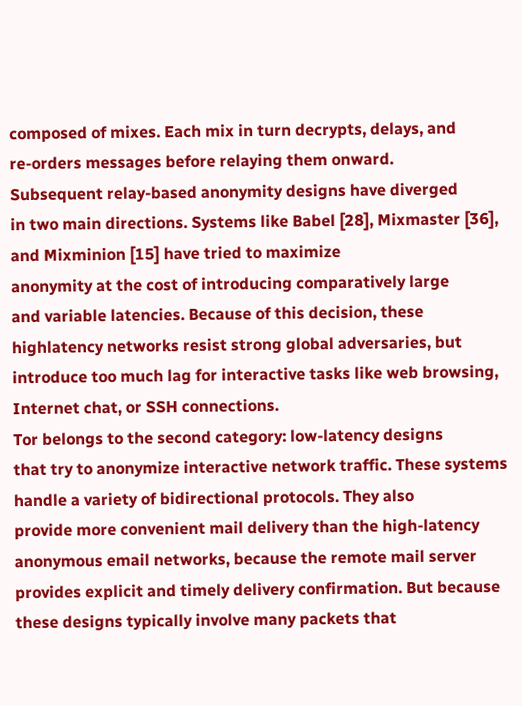composed of mixes. Each mix in turn decrypts, delays, and
re-orders messages before relaying them onward.
Subsequent relay-based anonymity designs have diverged
in two main directions. Systems like Babel [28], Mixmaster [36], and Mixminion [15] have tried to maximize
anonymity at the cost of introducing comparatively large
and variable latencies. Because of this decision, these highlatency networks resist strong global adversaries, but introduce too much lag for interactive tasks like web browsing,
Internet chat, or SSH connections.
Tor belongs to the second category: low-latency designs
that try to anonymize interactive network traffic. These systems handle a variety of bidirectional protocols. They also
provide more convenient mail delivery than the high-latency
anonymous email networks, because the remote mail server
provides explicit and timely delivery confirmation. But because these designs typically involve many packets that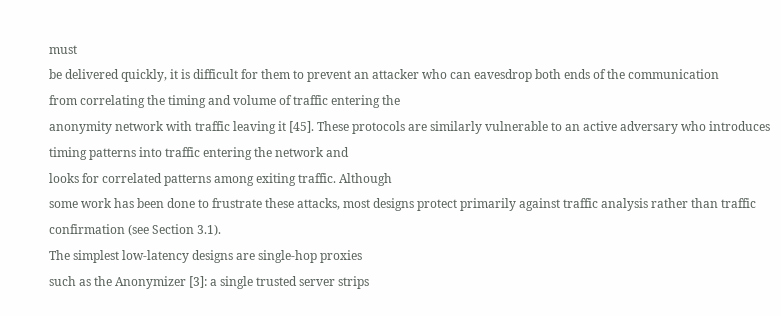must
be delivered quickly, it is difficult for them to prevent an attacker who can eavesdrop both ends of the communication
from correlating the timing and volume of traffic entering the
anonymity network with traffic leaving it [45]. These protocols are similarly vulnerable to an active adversary who introduces timing patterns into traffic entering the network and
looks for correlated patterns among exiting traffic. Although
some work has been done to frustrate these attacks, most designs protect primarily against traffic analysis rather than traffic confirmation (see Section 3.1).
The simplest low-latency designs are single-hop proxies
such as the Anonymizer [3]: a single trusted server strips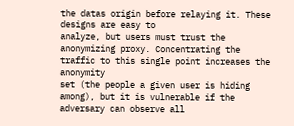the datas origin before relaying it. These designs are easy to
analyze, but users must trust the anonymizing proxy. Concentrating the traffic to this single point increases the anonymity
set (the people a given user is hiding among), but it is vulnerable if the adversary can observe all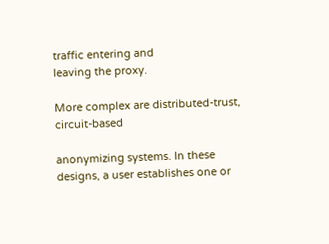traffic entering and
leaving the proxy.

More complex are distributed-trust, circuit-based

anonymizing systems. In these designs, a user establishes one or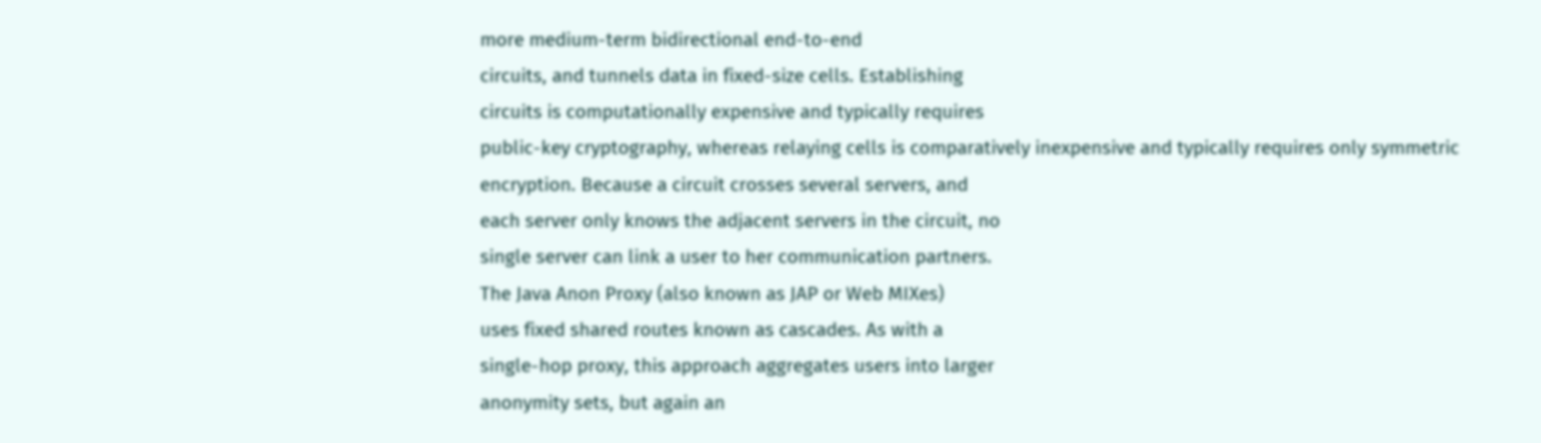more medium-term bidirectional end-to-end
circuits, and tunnels data in fixed-size cells. Establishing
circuits is computationally expensive and typically requires
public-key cryptography, whereas relaying cells is comparatively inexpensive and typically requires only symmetric
encryption. Because a circuit crosses several servers, and
each server only knows the adjacent servers in the circuit, no
single server can link a user to her communication partners.
The Java Anon Proxy (also known as JAP or Web MIXes)
uses fixed shared routes known as cascades. As with a
single-hop proxy, this approach aggregates users into larger
anonymity sets, but again an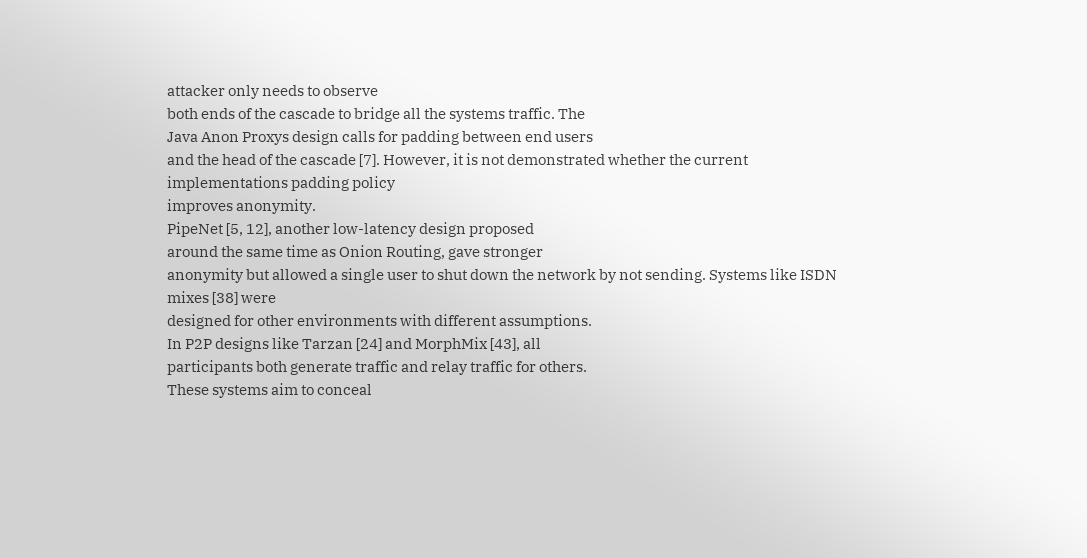attacker only needs to observe
both ends of the cascade to bridge all the systems traffic. The
Java Anon Proxys design calls for padding between end users
and the head of the cascade [7]. However, it is not demonstrated whether the current implementations padding policy
improves anonymity.
PipeNet [5, 12], another low-latency design proposed
around the same time as Onion Routing, gave stronger
anonymity but allowed a single user to shut down the network by not sending. Systems like ISDN mixes [38] were
designed for other environments with different assumptions.
In P2P designs like Tarzan [24] and MorphMix [43], all
participants both generate traffic and relay traffic for others.
These systems aim to conceal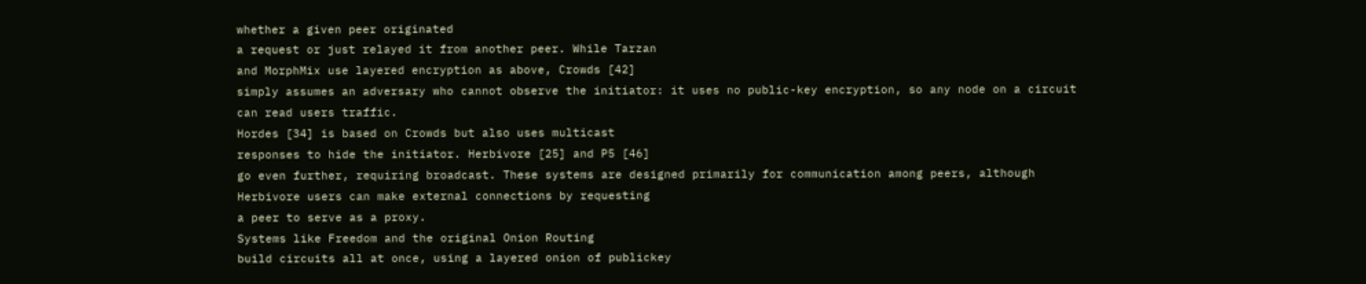whether a given peer originated
a request or just relayed it from another peer. While Tarzan
and MorphMix use layered encryption as above, Crowds [42]
simply assumes an adversary who cannot observe the initiator: it uses no public-key encryption, so any node on a circuit
can read users traffic.
Hordes [34] is based on Crowds but also uses multicast
responses to hide the initiator. Herbivore [25] and P5 [46]
go even further, requiring broadcast. These systems are designed primarily for communication among peers, although
Herbivore users can make external connections by requesting
a peer to serve as a proxy.
Systems like Freedom and the original Onion Routing
build circuits all at once, using a layered onion of publickey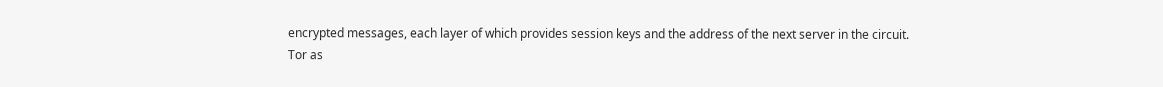encrypted messages, each layer of which provides session keys and the address of the next server in the circuit.
Tor as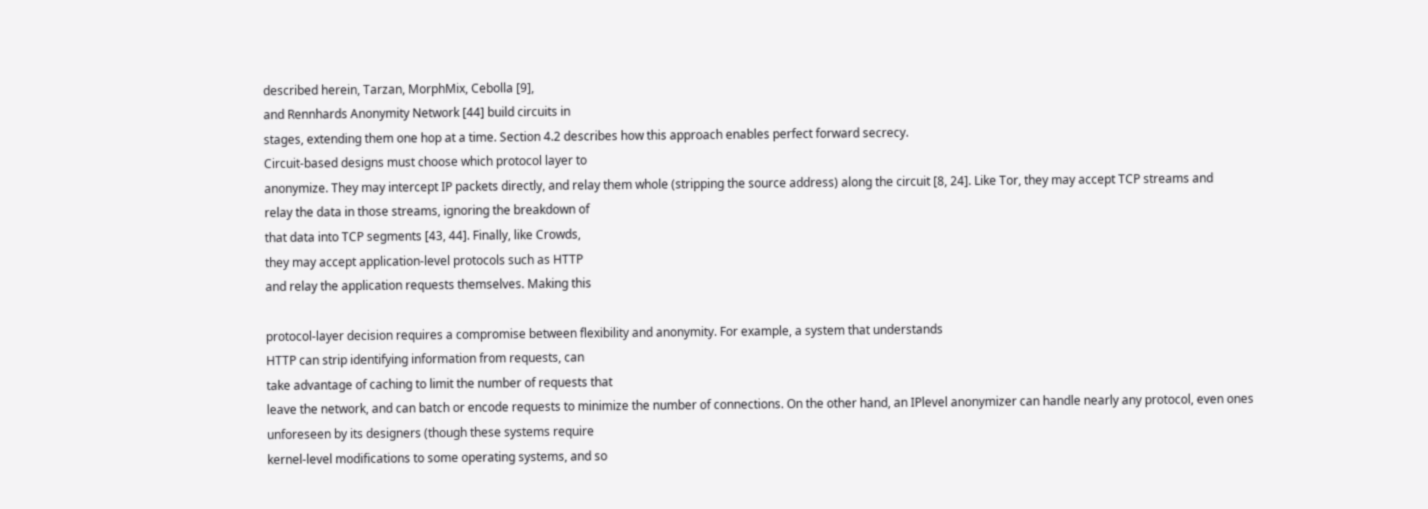described herein, Tarzan, MorphMix, Cebolla [9],
and Rennhards Anonymity Network [44] build circuits in
stages, extending them one hop at a time. Section 4.2 describes how this approach enables perfect forward secrecy.
Circuit-based designs must choose which protocol layer to
anonymize. They may intercept IP packets directly, and relay them whole (stripping the source address) along the circuit [8, 24]. Like Tor, they may accept TCP streams and
relay the data in those streams, ignoring the breakdown of
that data into TCP segments [43, 44]. Finally, like Crowds,
they may accept application-level protocols such as HTTP
and relay the application requests themselves. Making this

protocol-layer decision requires a compromise between flexibility and anonymity. For example, a system that understands
HTTP can strip identifying information from requests, can
take advantage of caching to limit the number of requests that
leave the network, and can batch or encode requests to minimize the number of connections. On the other hand, an IPlevel anonymizer can handle nearly any protocol, even ones
unforeseen by its designers (though these systems require
kernel-level modifications to some operating systems, and so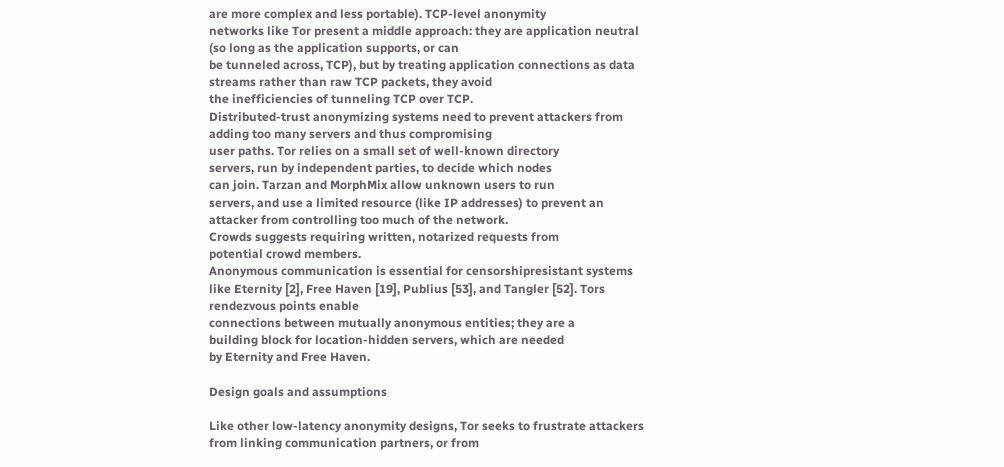are more complex and less portable). TCP-level anonymity
networks like Tor present a middle approach: they are application neutral (so long as the application supports, or can
be tunneled across, TCP), but by treating application connections as data streams rather than raw TCP packets, they avoid
the inefficiencies of tunneling TCP over TCP.
Distributed-trust anonymizing systems need to prevent attackers from adding too many servers and thus compromising
user paths. Tor relies on a small set of well-known directory
servers, run by independent parties, to decide which nodes
can join. Tarzan and MorphMix allow unknown users to run
servers, and use a limited resource (like IP addresses) to prevent an attacker from controlling too much of the network.
Crowds suggests requiring written, notarized requests from
potential crowd members.
Anonymous communication is essential for censorshipresistant systems like Eternity [2], Free Haven [19], Publius [53], and Tangler [52]. Tors rendezvous points enable
connections between mutually anonymous entities; they are a
building block for location-hidden servers, which are needed
by Eternity and Free Haven.

Design goals and assumptions

Like other low-latency anonymity designs, Tor seeks to frustrate attackers from linking communication partners, or from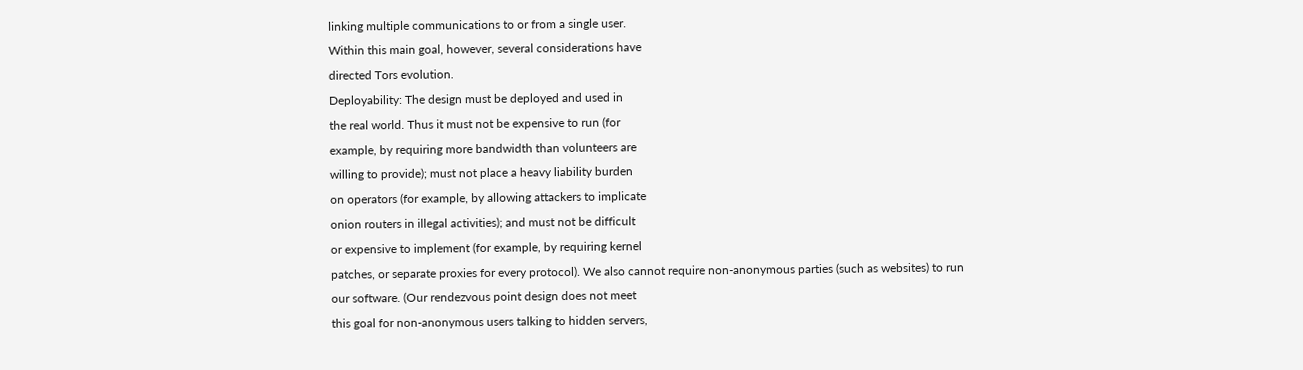linking multiple communications to or from a single user.
Within this main goal, however, several considerations have
directed Tors evolution.
Deployability: The design must be deployed and used in
the real world. Thus it must not be expensive to run (for
example, by requiring more bandwidth than volunteers are
willing to provide); must not place a heavy liability burden
on operators (for example, by allowing attackers to implicate
onion routers in illegal activities); and must not be difficult
or expensive to implement (for example, by requiring kernel
patches, or separate proxies for every protocol). We also cannot require non-anonymous parties (such as websites) to run
our software. (Our rendezvous point design does not meet
this goal for non-anonymous users talking to hidden servers,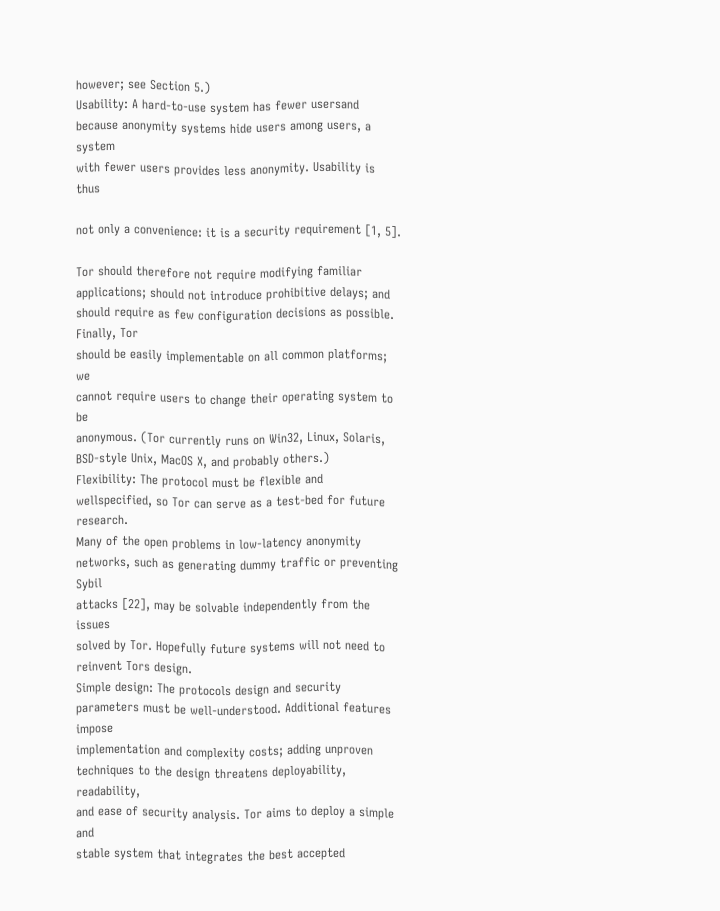however; see Section 5.)
Usability: A hard-to-use system has fewer usersand because anonymity systems hide users among users, a system
with fewer users provides less anonymity. Usability is thus

not only a convenience: it is a security requirement [1, 5].

Tor should therefore not require modifying familiar applications; should not introduce prohibitive delays; and should require as few configuration decisions as possible. Finally, Tor
should be easily implementable on all common platforms; we
cannot require users to change their operating system to be
anonymous. (Tor currently runs on Win32, Linux, Solaris,
BSD-style Unix, MacOS X, and probably others.)
Flexibility: The protocol must be flexible and wellspecified, so Tor can serve as a test-bed for future research.
Many of the open problems in low-latency anonymity networks, such as generating dummy traffic or preventing Sybil
attacks [22], may be solvable independently from the issues
solved by Tor. Hopefully future systems will not need to reinvent Tors design.
Simple design: The protocols design and security parameters must be well-understood. Additional features impose
implementation and complexity costs; adding unproven
techniques to the design threatens deployability, readability,
and ease of security analysis. Tor aims to deploy a simple and
stable system that integrates the best accepted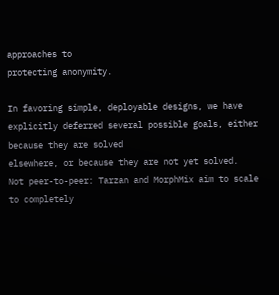approaches to
protecting anonymity.

In favoring simple, deployable designs, we have explicitly deferred several possible goals, either because they are solved
elsewhere, or because they are not yet solved.
Not peer-to-peer: Tarzan and MorphMix aim to scale
to completely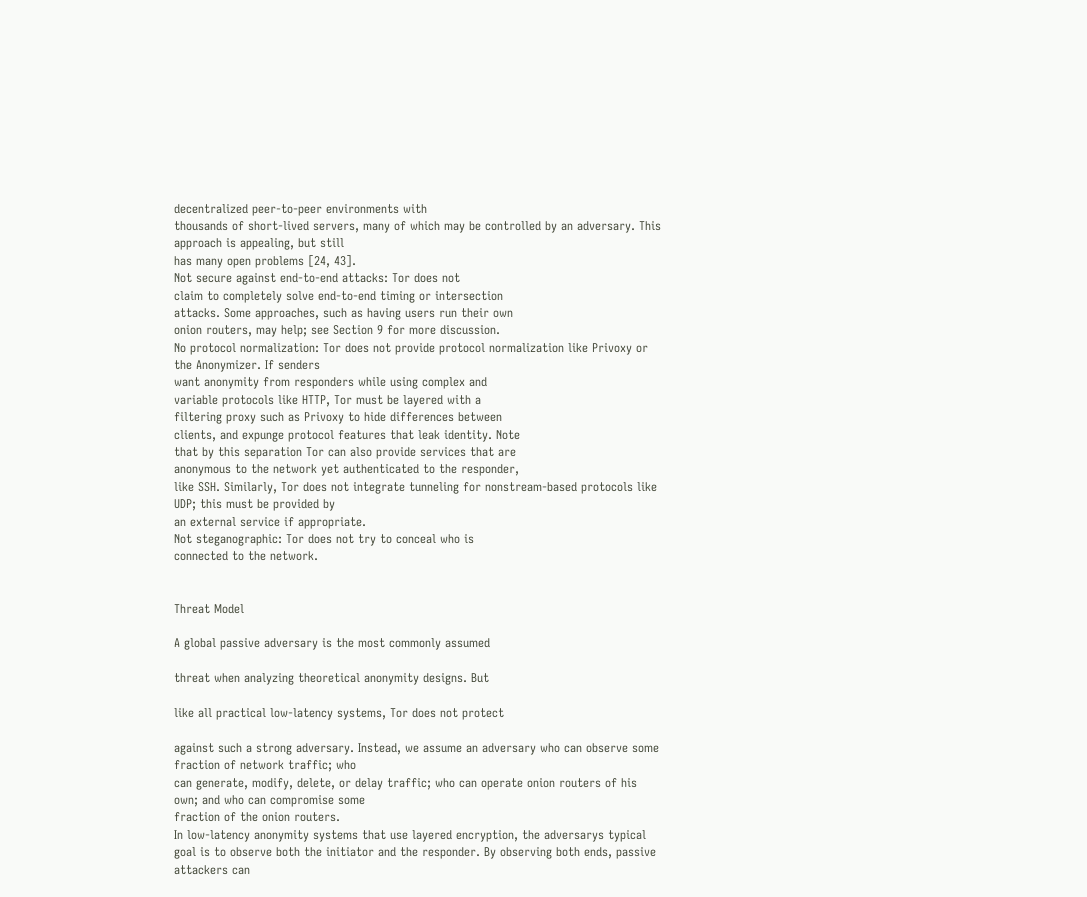decentralized peer-to-peer environments with
thousands of short-lived servers, many of which may be controlled by an adversary. This approach is appealing, but still
has many open problems [24, 43].
Not secure against end-to-end attacks: Tor does not
claim to completely solve end-to-end timing or intersection
attacks. Some approaches, such as having users run their own
onion routers, may help; see Section 9 for more discussion.
No protocol normalization: Tor does not provide protocol normalization like Privoxy or the Anonymizer. If senders
want anonymity from responders while using complex and
variable protocols like HTTP, Tor must be layered with a
filtering proxy such as Privoxy to hide differences between
clients, and expunge protocol features that leak identity. Note
that by this separation Tor can also provide services that are
anonymous to the network yet authenticated to the responder,
like SSH. Similarly, Tor does not integrate tunneling for nonstream-based protocols like UDP; this must be provided by
an external service if appropriate.
Not steganographic: Tor does not try to conceal who is
connected to the network.


Threat Model

A global passive adversary is the most commonly assumed

threat when analyzing theoretical anonymity designs. But

like all practical low-latency systems, Tor does not protect

against such a strong adversary. Instead, we assume an adversary who can observe some fraction of network traffic; who
can generate, modify, delete, or delay traffic; who can operate onion routers of his own; and who can compromise some
fraction of the onion routers.
In low-latency anonymity systems that use layered encryption, the adversarys typical goal is to observe both the initiator and the responder. By observing both ends, passive attackers can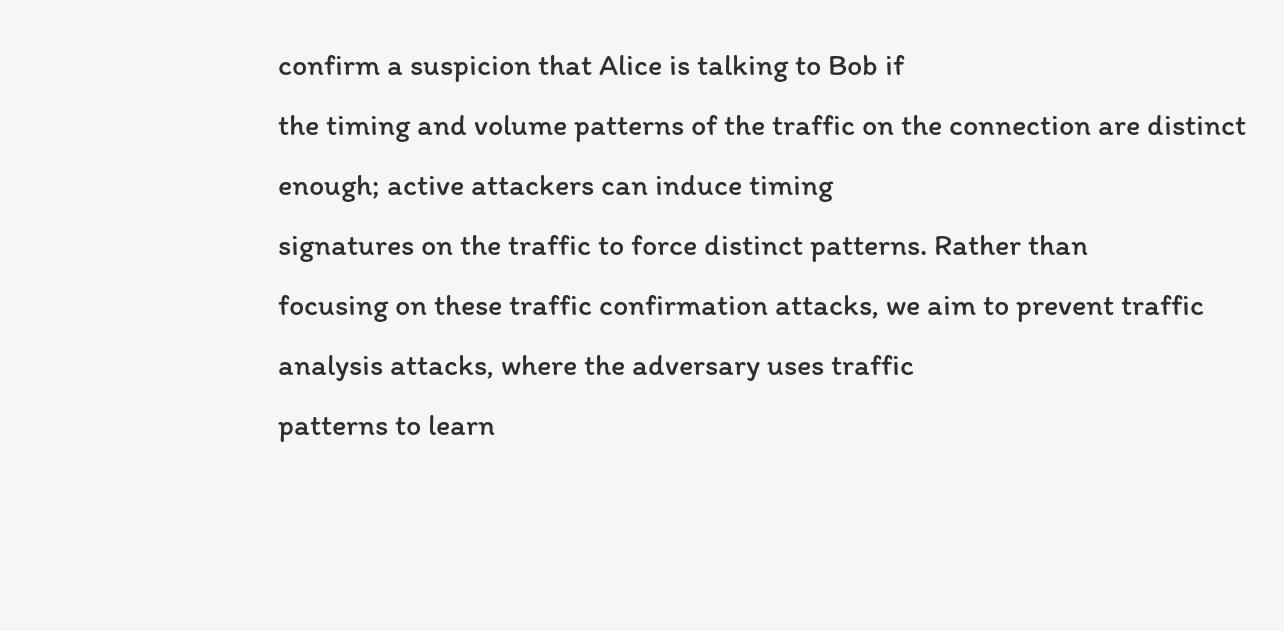confirm a suspicion that Alice is talking to Bob if
the timing and volume patterns of the traffic on the connection are distinct enough; active attackers can induce timing
signatures on the traffic to force distinct patterns. Rather than
focusing on these traffic confirmation attacks, we aim to prevent traffic analysis attacks, where the adversary uses traffic
patterns to learn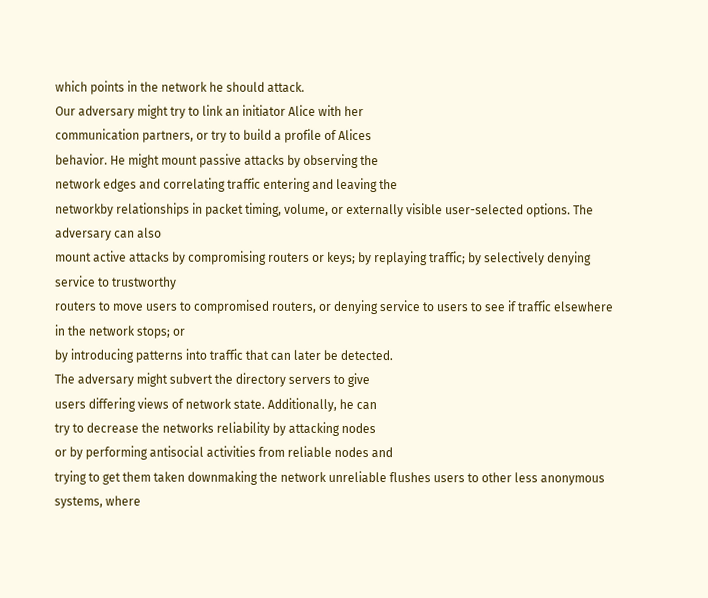which points in the network he should attack.
Our adversary might try to link an initiator Alice with her
communication partners, or try to build a profile of Alices
behavior. He might mount passive attacks by observing the
network edges and correlating traffic entering and leaving the
networkby relationships in packet timing, volume, or externally visible user-selected options. The adversary can also
mount active attacks by compromising routers or keys; by replaying traffic; by selectively denying service to trustworthy
routers to move users to compromised routers, or denying service to users to see if traffic elsewhere in the network stops; or
by introducing patterns into traffic that can later be detected.
The adversary might subvert the directory servers to give
users differing views of network state. Additionally, he can
try to decrease the networks reliability by attacking nodes
or by performing antisocial activities from reliable nodes and
trying to get them taken downmaking the network unreliable flushes users to other less anonymous systems, where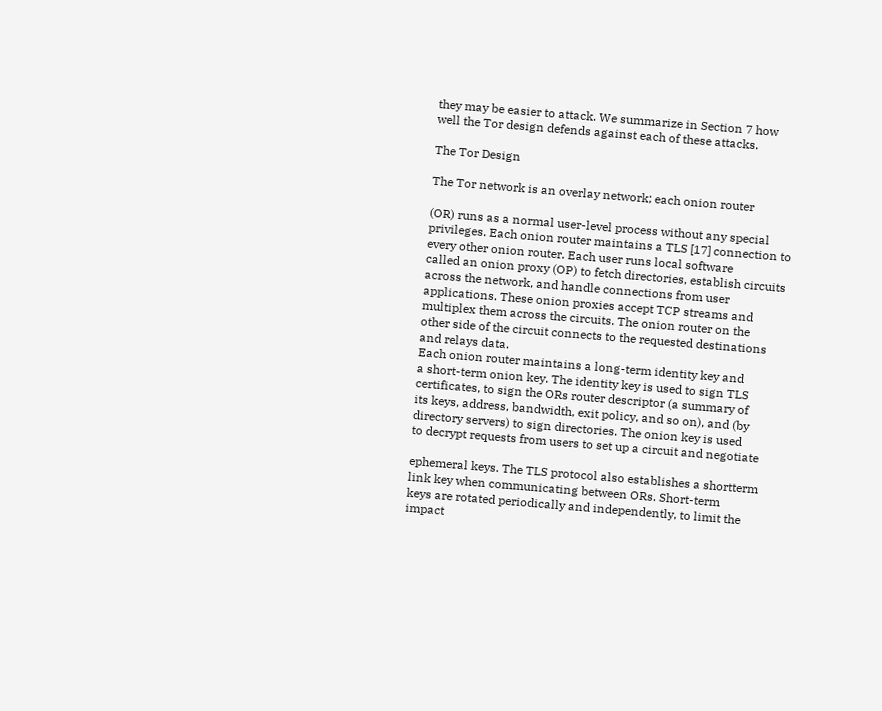they may be easier to attack. We summarize in Section 7 how
well the Tor design defends against each of these attacks.

The Tor Design

The Tor network is an overlay network; each onion router

(OR) runs as a normal user-level process without any special
privileges. Each onion router maintains a TLS [17] connection to every other onion router. Each user runs local software
called an onion proxy (OP) to fetch directories, establish circuits across the network, and handle connections from user
applications. These onion proxies accept TCP streams and
multiplex them across the circuits. The onion router on the
other side of the circuit connects to the requested destinations
and relays data.
Each onion router maintains a long-term identity key and
a short-term onion key. The identity key is used to sign TLS
certificates, to sign the ORs router descriptor (a summary of
its keys, address, bandwidth, exit policy, and so on), and (by
directory servers) to sign directories. The onion key is used
to decrypt requests from users to set up a circuit and negotiate

ephemeral keys. The TLS protocol also establishes a shortterm link key when communicating between ORs. Short-term
keys are rotated periodically and independently, to limit the
impact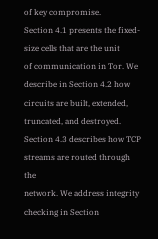of key compromise.
Section 4.1 presents the fixed-size cells that are the unit
of communication in Tor. We describe in Section 4.2 how
circuits are built, extended, truncated, and destroyed. Section 4.3 describes how TCP streams are routed through the
network. We address integrity checking in Section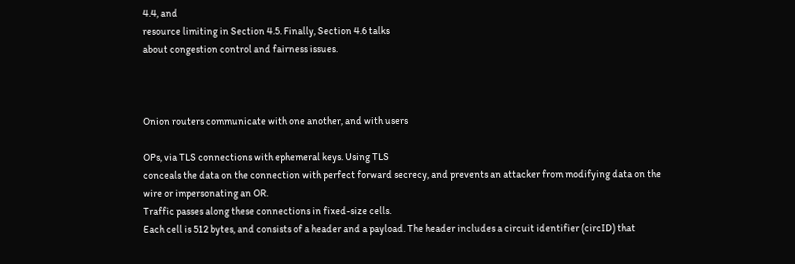4.4, and
resource limiting in Section 4.5. Finally, Section 4.6 talks
about congestion control and fairness issues.



Onion routers communicate with one another, and with users

OPs, via TLS connections with ephemeral keys. Using TLS
conceals the data on the connection with perfect forward secrecy, and prevents an attacker from modifying data on the
wire or impersonating an OR.
Traffic passes along these connections in fixed-size cells.
Each cell is 512 bytes, and consists of a header and a payload. The header includes a circuit identifier (circID) that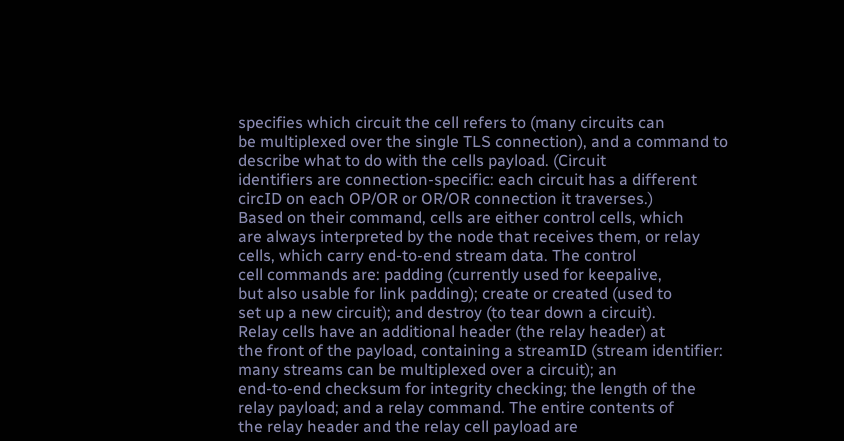specifies which circuit the cell refers to (many circuits can
be multiplexed over the single TLS connection), and a command to describe what to do with the cells payload. (Circuit
identifiers are connection-specific: each circuit has a different circID on each OP/OR or OR/OR connection it traverses.)
Based on their command, cells are either control cells, which
are always interpreted by the node that receives them, or relay cells, which carry end-to-end stream data. The control
cell commands are: padding (currently used for keepalive,
but also usable for link padding); create or created (used to
set up a new circuit); and destroy (to tear down a circuit).
Relay cells have an additional header (the relay header) at
the front of the payload, containing a streamID (stream identifier: many streams can be multiplexed over a circuit); an
end-to-end checksum for integrity checking; the length of the
relay payload; and a relay command. The entire contents of
the relay header and the relay cell payload are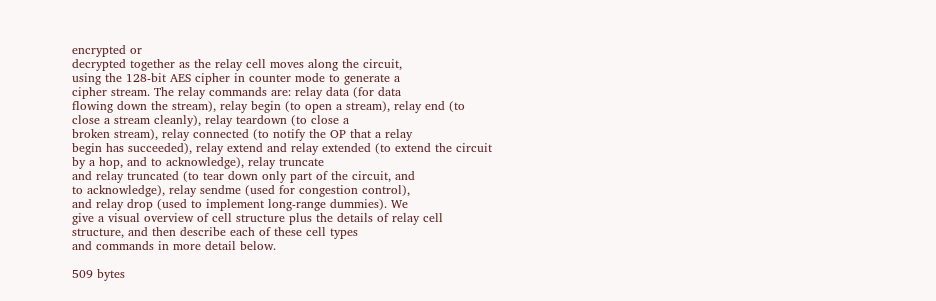encrypted or
decrypted together as the relay cell moves along the circuit,
using the 128-bit AES cipher in counter mode to generate a
cipher stream. The relay commands are: relay data (for data
flowing down the stream), relay begin (to open a stream), relay end (to close a stream cleanly), relay teardown (to close a
broken stream), relay connected (to notify the OP that a relay
begin has succeeded), relay extend and relay extended (to extend the circuit by a hop, and to acknowledge), relay truncate
and relay truncated (to tear down only part of the circuit, and
to acknowledge), relay sendme (used for congestion control),
and relay drop (used to implement long-range dummies). We
give a visual overview of cell structure plus the details of relay cell structure, and then describe each of these cell types
and commands in more detail below.

509 bytes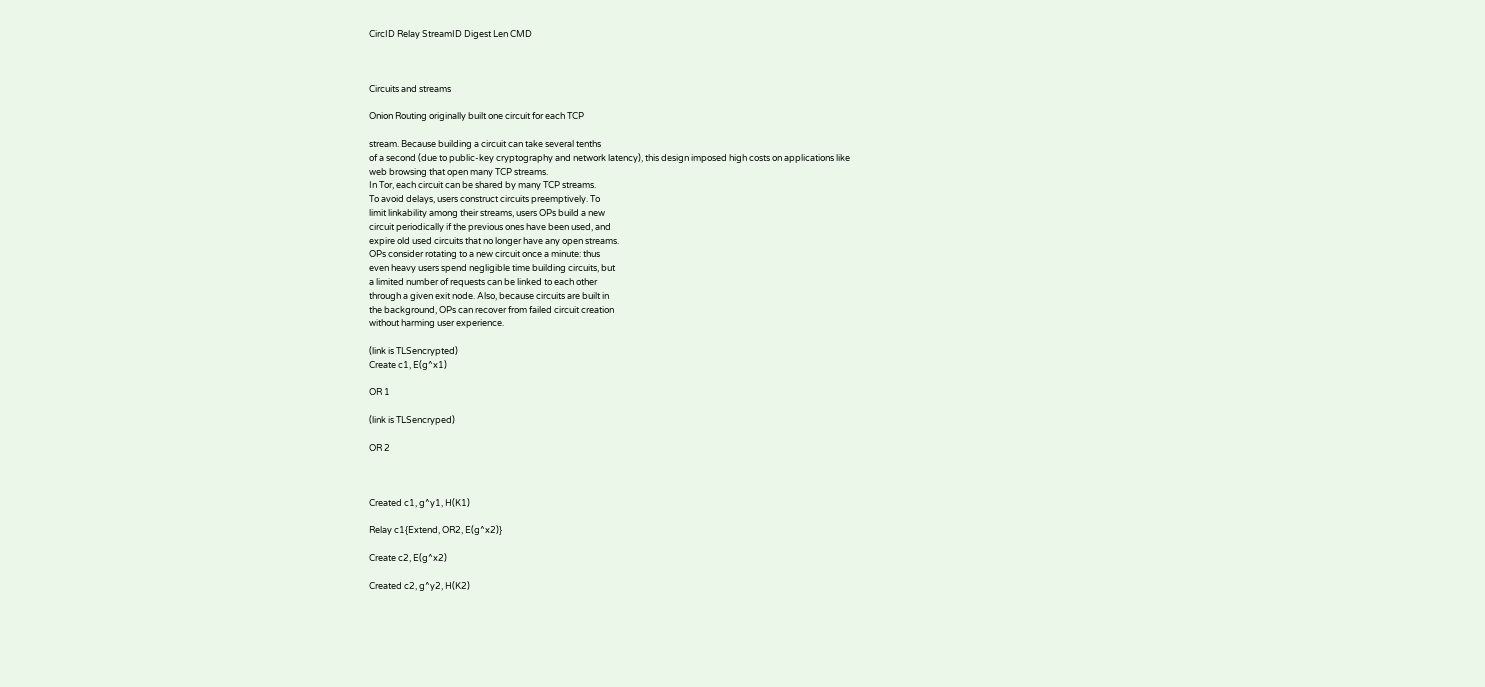CircID Relay StreamID Digest Len CMD



Circuits and streams

Onion Routing originally built one circuit for each TCP

stream. Because building a circuit can take several tenths
of a second (due to public-key cryptography and network latency), this design imposed high costs on applications like
web browsing that open many TCP streams.
In Tor, each circuit can be shared by many TCP streams.
To avoid delays, users construct circuits preemptively. To
limit linkability among their streams, users OPs build a new
circuit periodically if the previous ones have been used, and
expire old used circuits that no longer have any open streams.
OPs consider rotating to a new circuit once a minute: thus
even heavy users spend negligible time building circuits, but
a limited number of requests can be linked to each other
through a given exit node. Also, because circuits are built in
the background, OPs can recover from failed circuit creation
without harming user experience.

(link is TLSencrypted)
Create c1, E(g^x1)

OR 1

(link is TLSencryped)

OR 2



Created c1, g^y1, H(K1)

Relay c1{Extend, OR2, E(g^x2)}

Create c2, E(g^x2)

Created c2, g^y2, H(K2)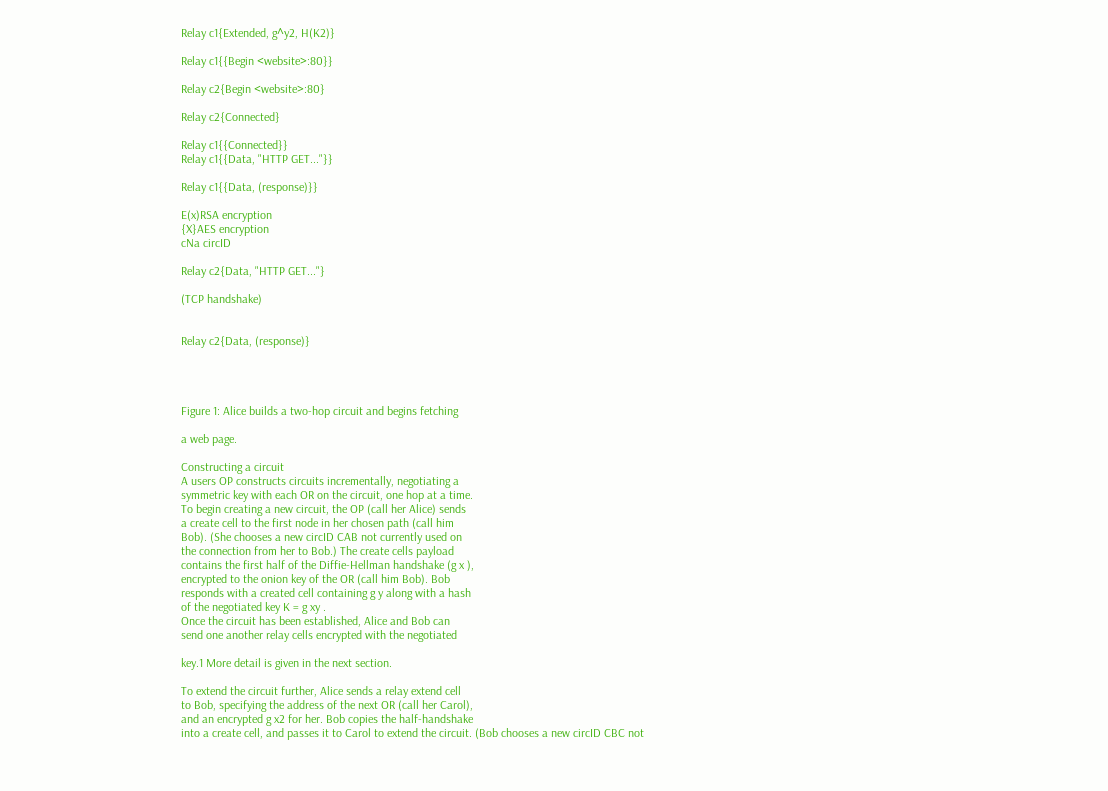Relay c1{Extended, g^y2, H(K2)}

Relay c1{{Begin <website>:80}}

Relay c2{Begin <website>:80}

Relay c2{Connected}

Relay c1{{Connected}}
Relay c1{{Data, "HTTP GET..."}}

Relay c1{{Data, (response)}}

E(x)RSA encryption
{X}AES encryption
cNa circID

Relay c2{Data, "HTTP GET..."}

(TCP handshake)


Relay c2{Data, (response)}




Figure 1: Alice builds a two-hop circuit and begins fetching

a web page.

Constructing a circuit
A users OP constructs circuits incrementally, negotiating a
symmetric key with each OR on the circuit, one hop at a time.
To begin creating a new circuit, the OP (call her Alice) sends
a create cell to the first node in her chosen path (call him
Bob). (She chooses a new circID CAB not currently used on
the connection from her to Bob.) The create cells payload
contains the first half of the Diffie-Hellman handshake (g x ),
encrypted to the onion key of the OR (call him Bob). Bob
responds with a created cell containing g y along with a hash
of the negotiated key K = g xy .
Once the circuit has been established, Alice and Bob can
send one another relay cells encrypted with the negotiated

key.1 More detail is given in the next section.

To extend the circuit further, Alice sends a relay extend cell
to Bob, specifying the address of the next OR (call her Carol),
and an encrypted g x2 for her. Bob copies the half-handshake
into a create cell, and passes it to Carol to extend the circuit. (Bob chooses a new circID CBC not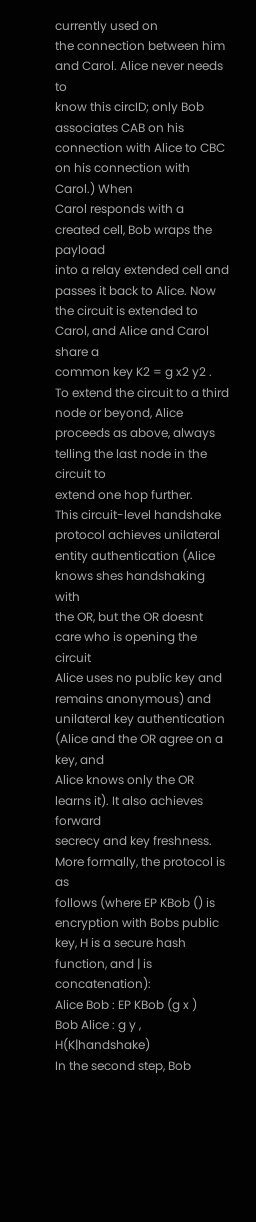currently used on
the connection between him and Carol. Alice never needs to
know this circID; only Bob associates CAB on his connection with Alice to CBC on his connection with Carol.) When
Carol responds with a created cell, Bob wraps the payload
into a relay extended cell and passes it back to Alice. Now
the circuit is extended to Carol, and Alice and Carol share a
common key K2 = g x2 y2 .
To extend the circuit to a third node or beyond, Alice proceeds as above, always telling the last node in the circuit to
extend one hop further.
This circuit-level handshake protocol achieves unilateral
entity authentication (Alice knows shes handshaking with
the OR, but the OR doesnt care who is opening the circuit
Alice uses no public key and remains anonymous) and unilateral key authentication (Alice and the OR agree on a key, and
Alice knows only the OR learns it). It also achieves forward
secrecy and key freshness. More formally, the protocol is as
follows (where EP KBob () is encryption with Bobs public
key, H is a secure hash function, and | is concatenation):
Alice Bob : EP KBob (g x )
Bob Alice : g y , H(K|handshake)
In the second step, Bob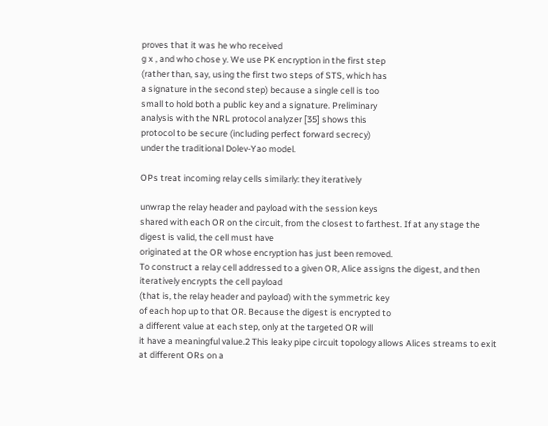proves that it was he who received
g x , and who chose y. We use PK encryption in the first step
(rather than, say, using the first two steps of STS, which has
a signature in the second step) because a single cell is too
small to hold both a public key and a signature. Preliminary
analysis with the NRL protocol analyzer [35] shows this
protocol to be secure (including perfect forward secrecy)
under the traditional Dolev-Yao model.

OPs treat incoming relay cells similarly: they iteratively

unwrap the relay header and payload with the session keys
shared with each OR on the circuit, from the closest to farthest. If at any stage the digest is valid, the cell must have
originated at the OR whose encryption has just been removed.
To construct a relay cell addressed to a given OR, Alice assigns the digest, and then iteratively encrypts the cell payload
(that is, the relay header and payload) with the symmetric key
of each hop up to that OR. Because the digest is encrypted to
a different value at each step, only at the targeted OR will
it have a meaningful value.2 This leaky pipe circuit topology allows Alices streams to exit at different ORs on a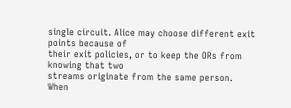single circuit. Alice may choose different exit points because of
their exit policies, or to keep the ORs from knowing that two
streams originate from the same person.
When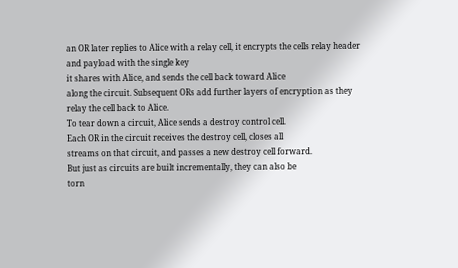an OR later replies to Alice with a relay cell, it encrypts the cells relay header and payload with the single key
it shares with Alice, and sends the cell back toward Alice
along the circuit. Subsequent ORs add further layers of encryption as they relay the cell back to Alice.
To tear down a circuit, Alice sends a destroy control cell.
Each OR in the circuit receives the destroy cell, closes all
streams on that circuit, and passes a new destroy cell forward.
But just as circuits are built incrementally, they can also be
torn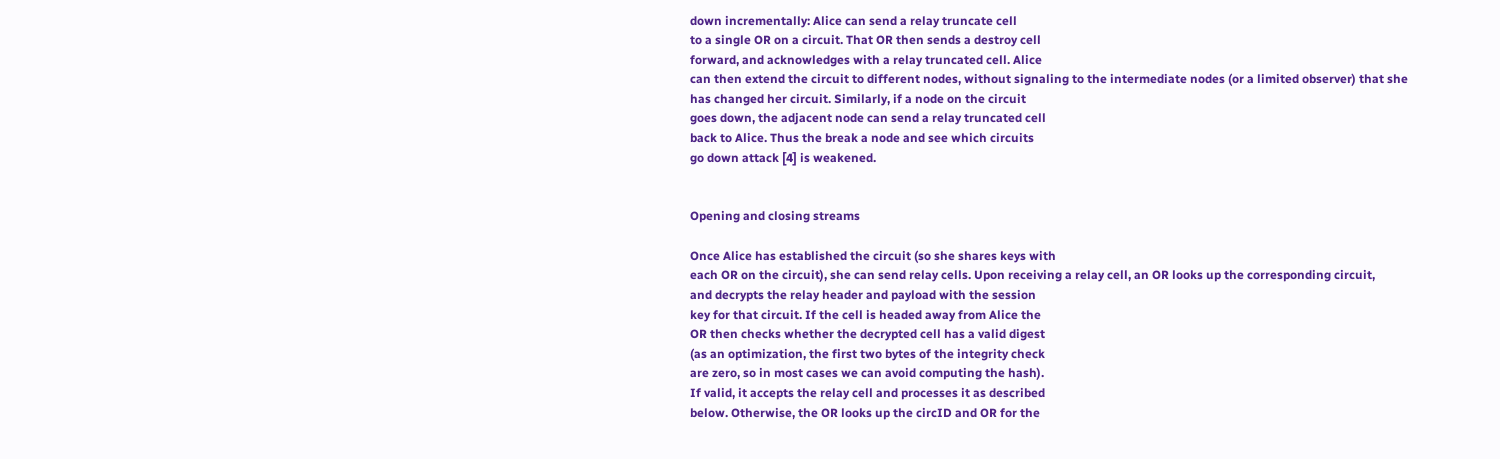down incrementally: Alice can send a relay truncate cell
to a single OR on a circuit. That OR then sends a destroy cell
forward, and acknowledges with a relay truncated cell. Alice
can then extend the circuit to different nodes, without signaling to the intermediate nodes (or a limited observer) that she
has changed her circuit. Similarly, if a node on the circuit
goes down, the adjacent node can send a relay truncated cell
back to Alice. Thus the break a node and see which circuits
go down attack [4] is weakened.


Opening and closing streams

Once Alice has established the circuit (so she shares keys with
each OR on the circuit), she can send relay cells. Upon receiving a relay cell, an OR looks up the corresponding circuit,
and decrypts the relay header and payload with the session
key for that circuit. If the cell is headed away from Alice the
OR then checks whether the decrypted cell has a valid digest
(as an optimization, the first two bytes of the integrity check
are zero, so in most cases we can avoid computing the hash).
If valid, it accepts the relay cell and processes it as described
below. Otherwise, the OR looks up the circID and OR for the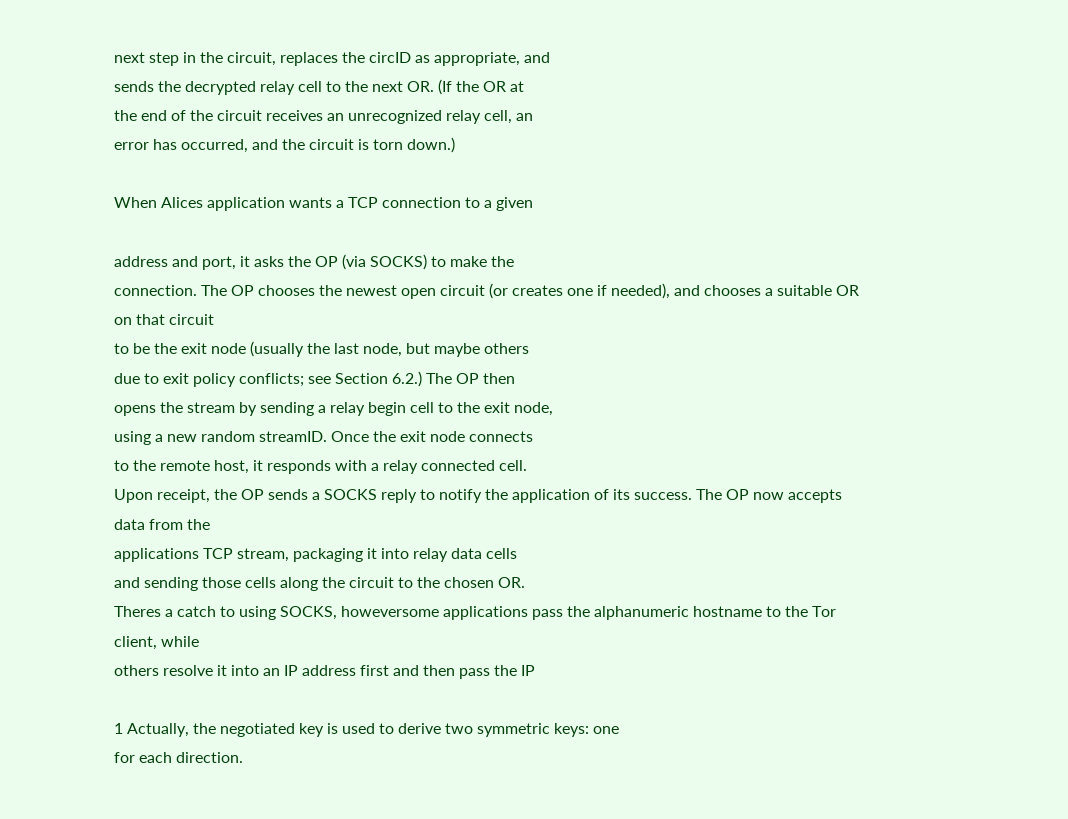next step in the circuit, replaces the circID as appropriate, and
sends the decrypted relay cell to the next OR. (If the OR at
the end of the circuit receives an unrecognized relay cell, an
error has occurred, and the circuit is torn down.)

When Alices application wants a TCP connection to a given

address and port, it asks the OP (via SOCKS) to make the
connection. The OP chooses the newest open circuit (or creates one if needed), and chooses a suitable OR on that circuit
to be the exit node (usually the last node, but maybe others
due to exit policy conflicts; see Section 6.2.) The OP then
opens the stream by sending a relay begin cell to the exit node,
using a new random streamID. Once the exit node connects
to the remote host, it responds with a relay connected cell.
Upon receipt, the OP sends a SOCKS reply to notify the application of its success. The OP now accepts data from the
applications TCP stream, packaging it into relay data cells
and sending those cells along the circuit to the chosen OR.
Theres a catch to using SOCKS, howeversome applications pass the alphanumeric hostname to the Tor client, while
others resolve it into an IP address first and then pass the IP

1 Actually, the negotiated key is used to derive two symmetric keys: one
for each direction.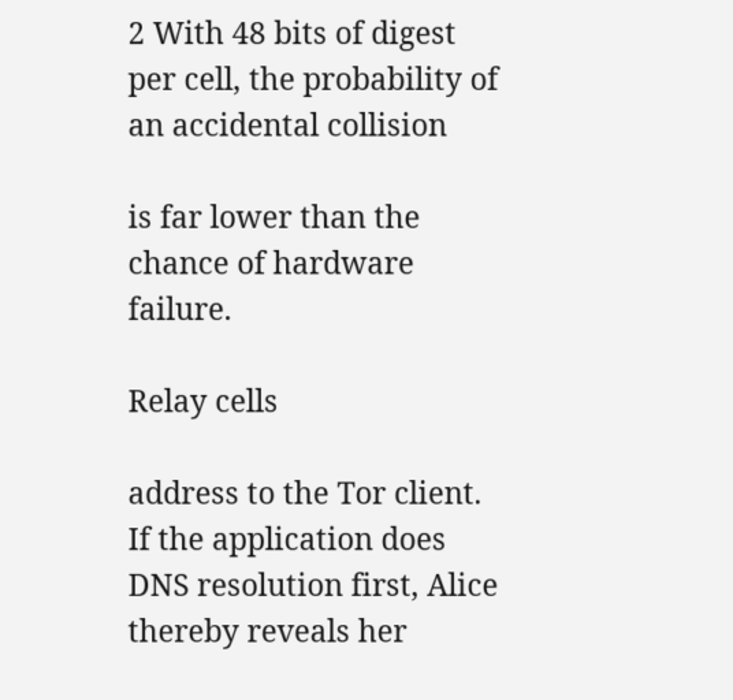2 With 48 bits of digest per cell, the probability of an accidental collision

is far lower than the chance of hardware failure.

Relay cells

address to the Tor client. If the application does DNS resolution first, Alice thereby reveals her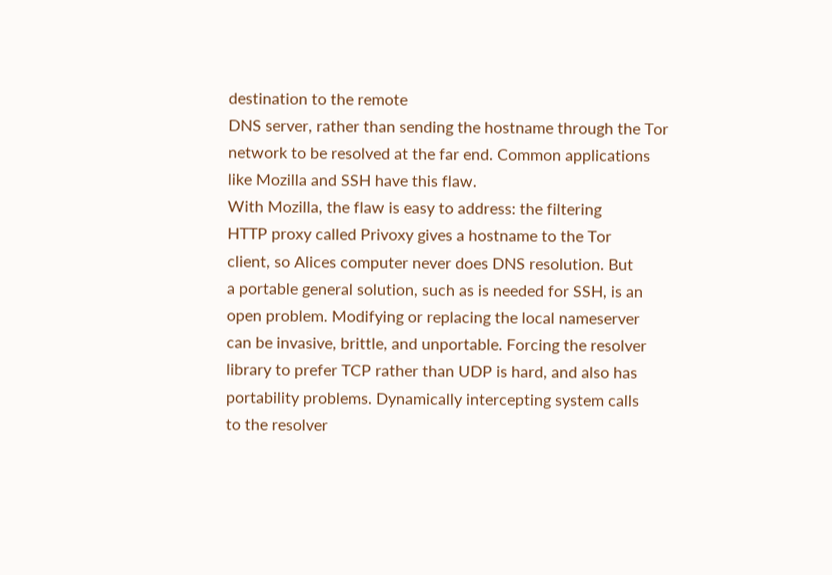destination to the remote
DNS server, rather than sending the hostname through the Tor
network to be resolved at the far end. Common applications
like Mozilla and SSH have this flaw.
With Mozilla, the flaw is easy to address: the filtering
HTTP proxy called Privoxy gives a hostname to the Tor
client, so Alices computer never does DNS resolution. But
a portable general solution, such as is needed for SSH, is an
open problem. Modifying or replacing the local nameserver
can be invasive, brittle, and unportable. Forcing the resolver
library to prefer TCP rather than UDP is hard, and also has
portability problems. Dynamically intercepting system calls
to the resolver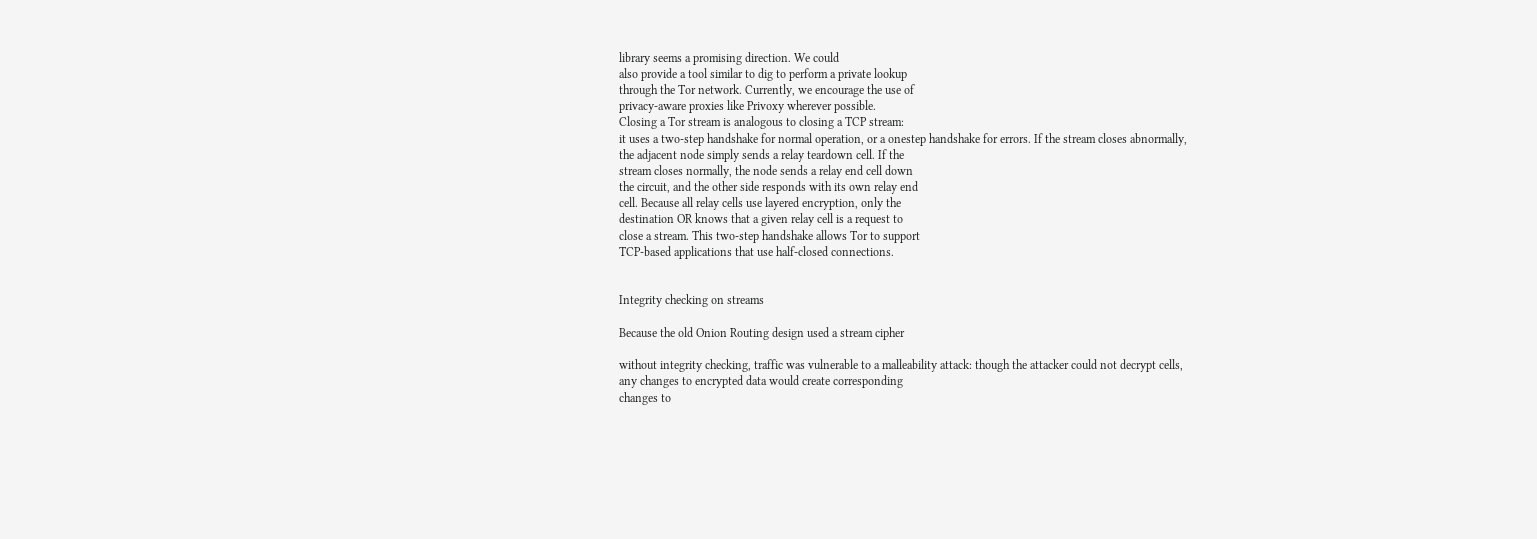library seems a promising direction. We could
also provide a tool similar to dig to perform a private lookup
through the Tor network. Currently, we encourage the use of
privacy-aware proxies like Privoxy wherever possible.
Closing a Tor stream is analogous to closing a TCP stream:
it uses a two-step handshake for normal operation, or a onestep handshake for errors. If the stream closes abnormally,
the adjacent node simply sends a relay teardown cell. If the
stream closes normally, the node sends a relay end cell down
the circuit, and the other side responds with its own relay end
cell. Because all relay cells use layered encryption, only the
destination OR knows that a given relay cell is a request to
close a stream. This two-step handshake allows Tor to support
TCP-based applications that use half-closed connections.


Integrity checking on streams

Because the old Onion Routing design used a stream cipher

without integrity checking, traffic was vulnerable to a malleability attack: though the attacker could not decrypt cells,
any changes to encrypted data would create corresponding
changes to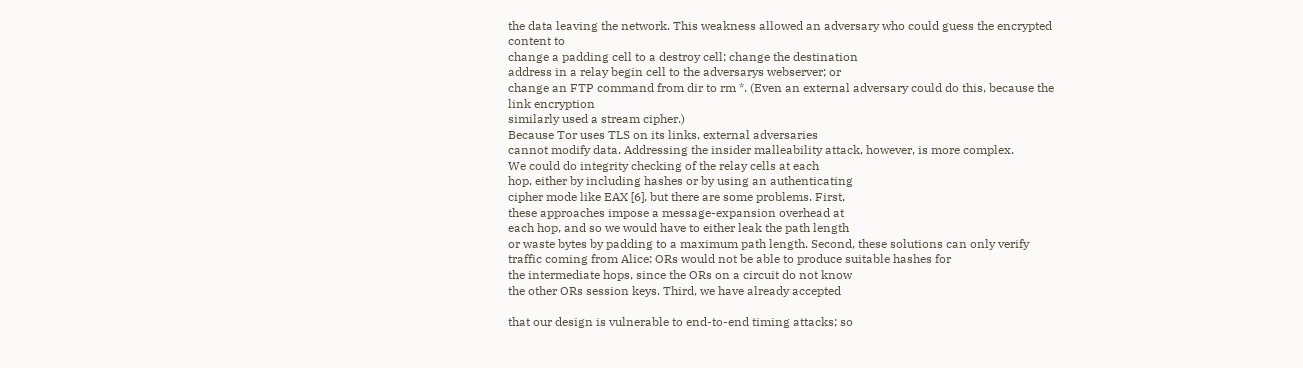the data leaving the network. This weakness allowed an adversary who could guess the encrypted content to
change a padding cell to a destroy cell; change the destination
address in a relay begin cell to the adversarys webserver; or
change an FTP command from dir to rm *. (Even an external adversary could do this, because the link encryption
similarly used a stream cipher.)
Because Tor uses TLS on its links, external adversaries
cannot modify data. Addressing the insider malleability attack, however, is more complex.
We could do integrity checking of the relay cells at each
hop, either by including hashes or by using an authenticating
cipher mode like EAX [6], but there are some problems. First,
these approaches impose a message-expansion overhead at
each hop, and so we would have to either leak the path length
or waste bytes by padding to a maximum path length. Second, these solutions can only verify traffic coming from Alice: ORs would not be able to produce suitable hashes for
the intermediate hops, since the ORs on a circuit do not know
the other ORs session keys. Third, we have already accepted

that our design is vulnerable to end-to-end timing attacks; so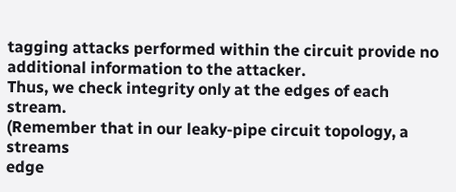tagging attacks performed within the circuit provide no additional information to the attacker.
Thus, we check integrity only at the edges of each stream.
(Remember that in our leaky-pipe circuit topology, a streams
edge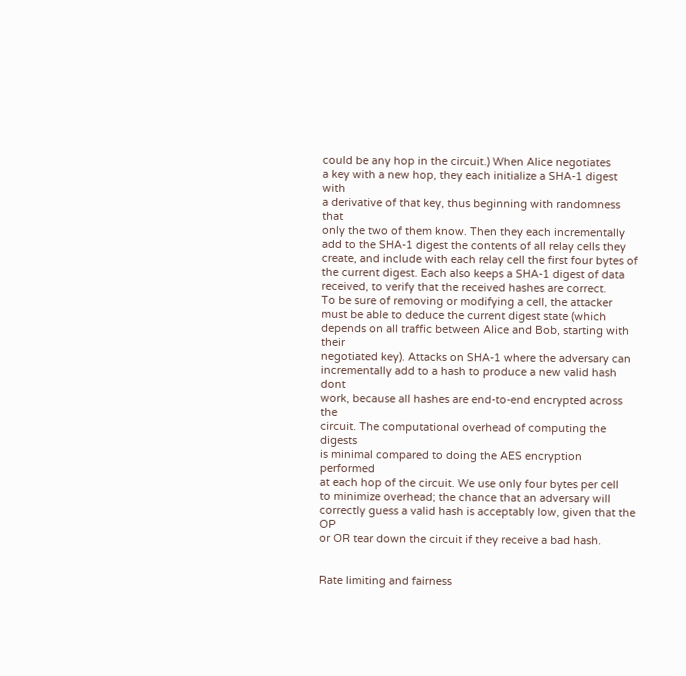could be any hop in the circuit.) When Alice negotiates
a key with a new hop, they each initialize a SHA-1 digest with
a derivative of that key, thus beginning with randomness that
only the two of them know. Then they each incrementally
add to the SHA-1 digest the contents of all relay cells they
create, and include with each relay cell the first four bytes of
the current digest. Each also keeps a SHA-1 digest of data
received, to verify that the received hashes are correct.
To be sure of removing or modifying a cell, the attacker
must be able to deduce the current digest state (which depends on all traffic between Alice and Bob, starting with their
negotiated key). Attacks on SHA-1 where the adversary can
incrementally add to a hash to produce a new valid hash dont
work, because all hashes are end-to-end encrypted across the
circuit. The computational overhead of computing the digests
is minimal compared to doing the AES encryption performed
at each hop of the circuit. We use only four bytes per cell
to minimize overhead; the chance that an adversary will correctly guess a valid hash is acceptably low, given that the OP
or OR tear down the circuit if they receive a bad hash.


Rate limiting and fairness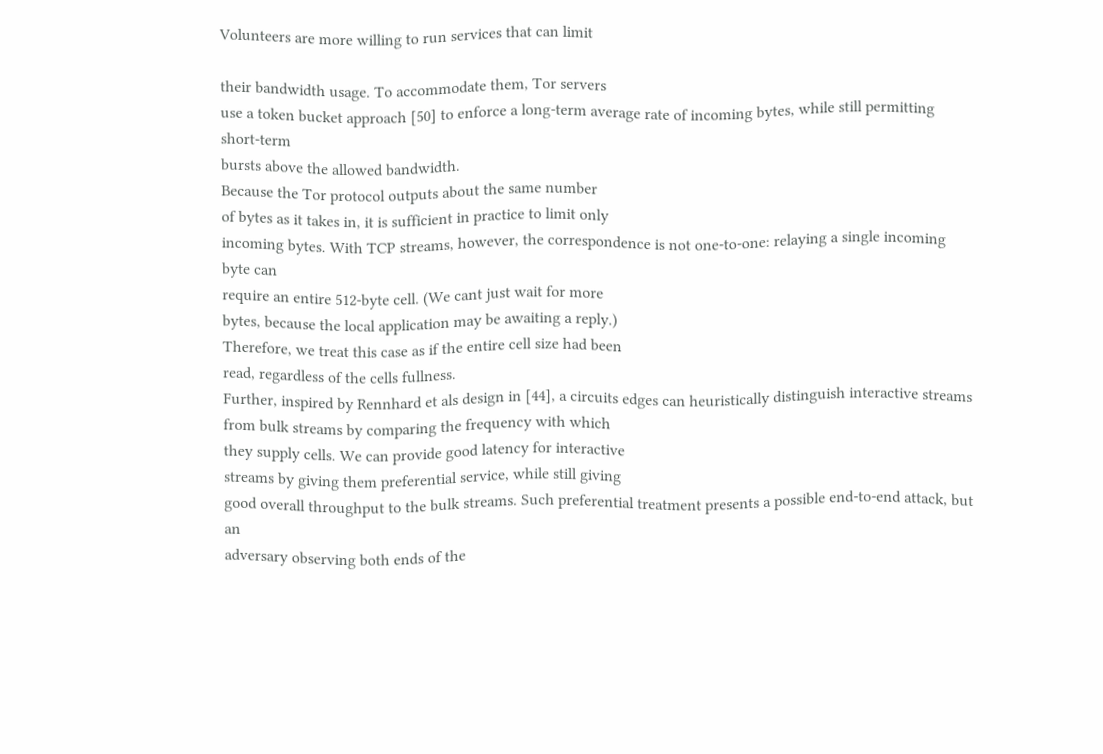Volunteers are more willing to run services that can limit

their bandwidth usage. To accommodate them, Tor servers
use a token bucket approach [50] to enforce a long-term average rate of incoming bytes, while still permitting short-term
bursts above the allowed bandwidth.
Because the Tor protocol outputs about the same number
of bytes as it takes in, it is sufficient in practice to limit only
incoming bytes. With TCP streams, however, the correspondence is not one-to-one: relaying a single incoming byte can
require an entire 512-byte cell. (We cant just wait for more
bytes, because the local application may be awaiting a reply.)
Therefore, we treat this case as if the entire cell size had been
read, regardless of the cells fullness.
Further, inspired by Rennhard et als design in [44], a circuits edges can heuristically distinguish interactive streams
from bulk streams by comparing the frequency with which
they supply cells. We can provide good latency for interactive
streams by giving them preferential service, while still giving
good overall throughput to the bulk streams. Such preferential treatment presents a possible end-to-end attack, but an
adversary observing both ends of the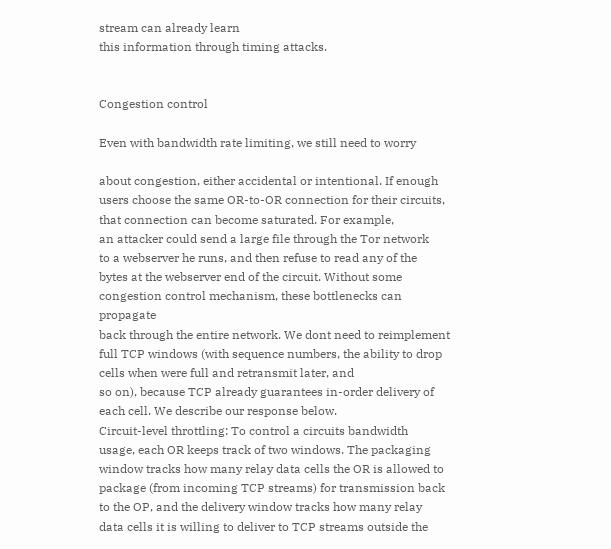stream can already learn
this information through timing attacks.


Congestion control

Even with bandwidth rate limiting, we still need to worry

about congestion, either accidental or intentional. If enough
users choose the same OR-to-OR connection for their circuits, that connection can become saturated. For example,
an attacker could send a large file through the Tor network
to a webserver he runs, and then refuse to read any of the
bytes at the webserver end of the circuit. Without some congestion control mechanism, these bottlenecks can propagate
back through the entire network. We dont need to reimplement full TCP windows (with sequence numbers, the ability to drop cells when were full and retransmit later, and
so on), because TCP already guarantees in-order delivery of
each cell. We describe our response below.
Circuit-level throttling: To control a circuits bandwidth
usage, each OR keeps track of two windows. The packaging
window tracks how many relay data cells the OR is allowed to
package (from incoming TCP streams) for transmission back
to the OP, and the delivery window tracks how many relay
data cells it is willing to deliver to TCP streams outside the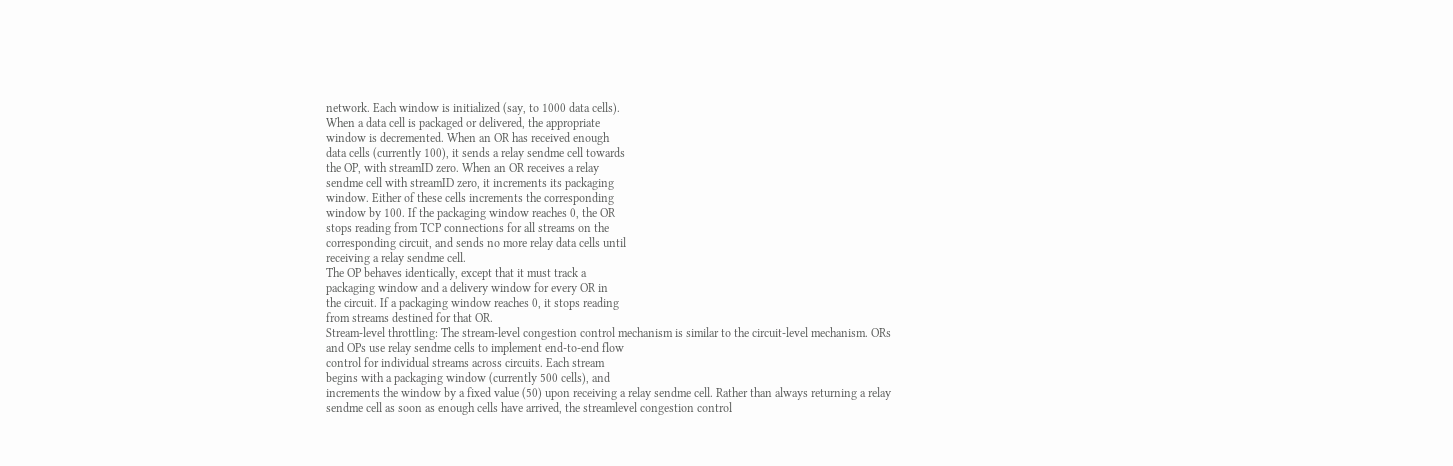network. Each window is initialized (say, to 1000 data cells).
When a data cell is packaged or delivered, the appropriate
window is decremented. When an OR has received enough
data cells (currently 100), it sends a relay sendme cell towards
the OP, with streamID zero. When an OR receives a relay
sendme cell with streamID zero, it increments its packaging
window. Either of these cells increments the corresponding
window by 100. If the packaging window reaches 0, the OR
stops reading from TCP connections for all streams on the
corresponding circuit, and sends no more relay data cells until
receiving a relay sendme cell.
The OP behaves identically, except that it must track a
packaging window and a delivery window for every OR in
the circuit. If a packaging window reaches 0, it stops reading
from streams destined for that OR.
Stream-level throttling: The stream-level congestion control mechanism is similar to the circuit-level mechanism. ORs
and OPs use relay sendme cells to implement end-to-end flow
control for individual streams across circuits. Each stream
begins with a packaging window (currently 500 cells), and
increments the window by a fixed value (50) upon receiving a relay sendme cell. Rather than always returning a relay
sendme cell as soon as enough cells have arrived, the streamlevel congestion control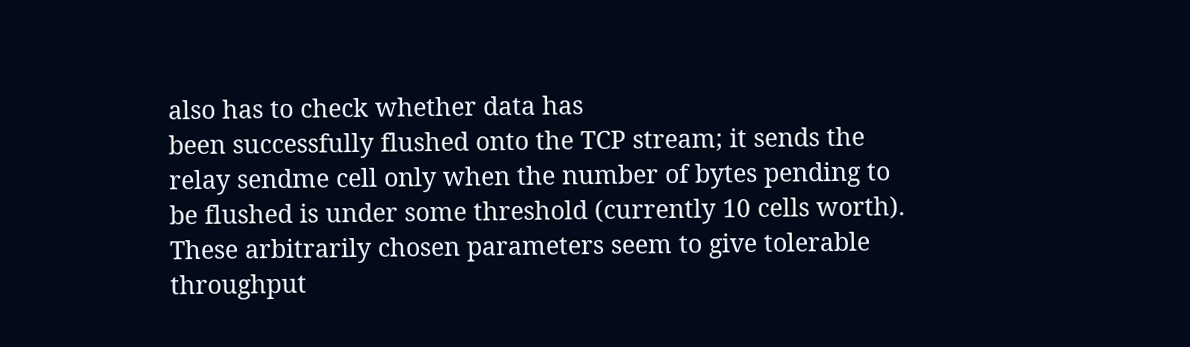also has to check whether data has
been successfully flushed onto the TCP stream; it sends the
relay sendme cell only when the number of bytes pending to
be flushed is under some threshold (currently 10 cells worth).
These arbitrarily chosen parameters seem to give tolerable
throughput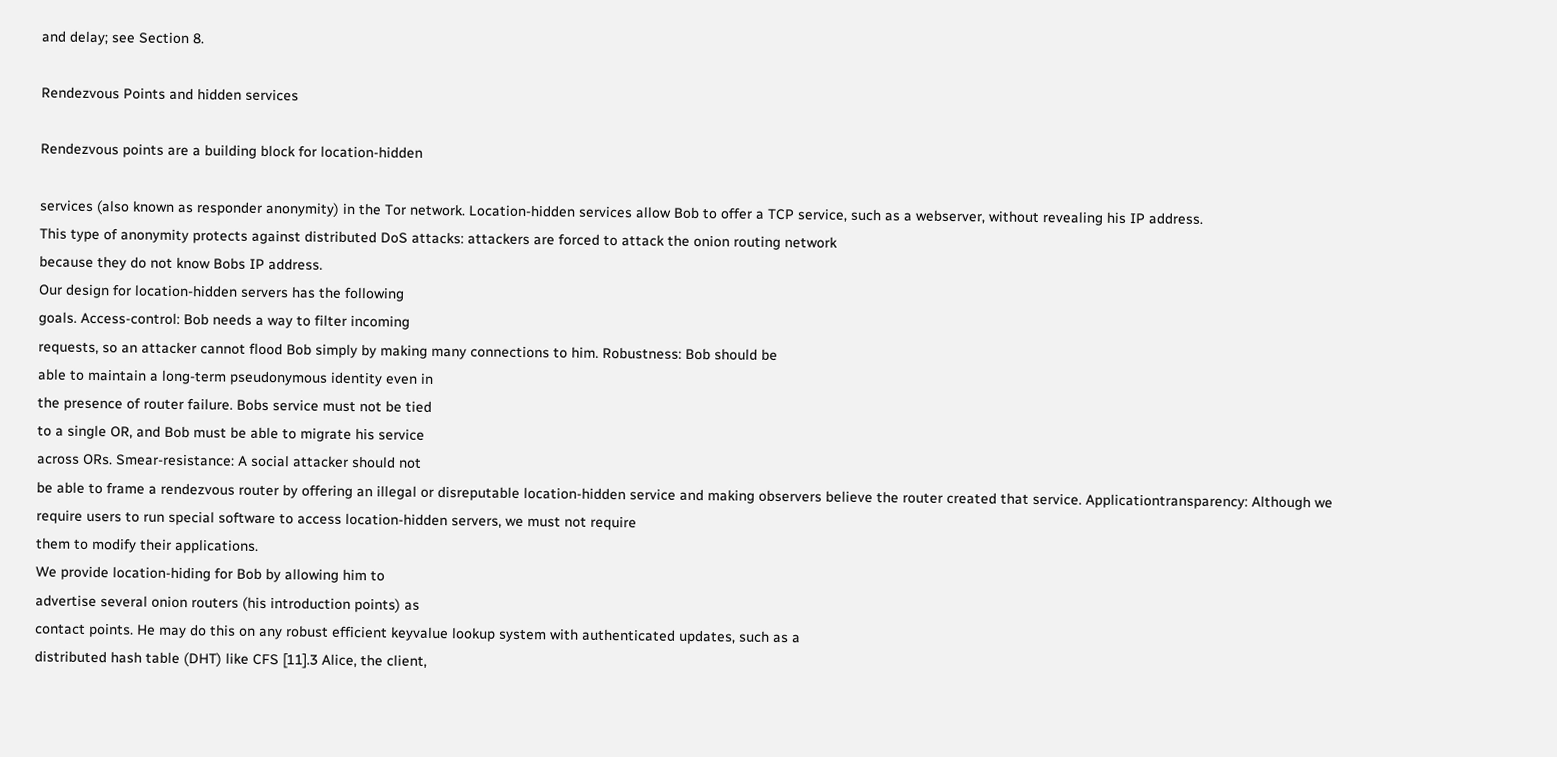and delay; see Section 8.

Rendezvous Points and hidden services

Rendezvous points are a building block for location-hidden

services (also known as responder anonymity) in the Tor network. Location-hidden services allow Bob to offer a TCP service, such as a webserver, without revealing his IP address.
This type of anonymity protects against distributed DoS attacks: attackers are forced to attack the onion routing network
because they do not know Bobs IP address.
Our design for location-hidden servers has the following
goals. Access-control: Bob needs a way to filter incoming
requests, so an attacker cannot flood Bob simply by making many connections to him. Robustness: Bob should be
able to maintain a long-term pseudonymous identity even in
the presence of router failure. Bobs service must not be tied
to a single OR, and Bob must be able to migrate his service
across ORs. Smear-resistance: A social attacker should not
be able to frame a rendezvous router by offering an illegal or disreputable location-hidden service and making observers believe the router created that service. Applicationtransparency: Although we require users to run special software to access location-hidden servers, we must not require
them to modify their applications.
We provide location-hiding for Bob by allowing him to
advertise several onion routers (his introduction points) as
contact points. He may do this on any robust efficient keyvalue lookup system with authenticated updates, such as a
distributed hash table (DHT) like CFS [11].3 Alice, the client,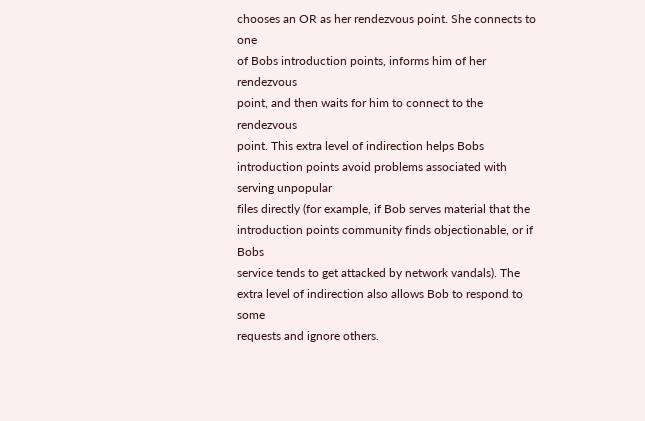chooses an OR as her rendezvous point. She connects to one
of Bobs introduction points, informs him of her rendezvous
point, and then waits for him to connect to the rendezvous
point. This extra level of indirection helps Bobs introduction points avoid problems associated with serving unpopular
files directly (for example, if Bob serves material that the introduction points community finds objectionable, or if Bobs
service tends to get attacked by network vandals). The extra level of indirection also allows Bob to respond to some
requests and ignore others.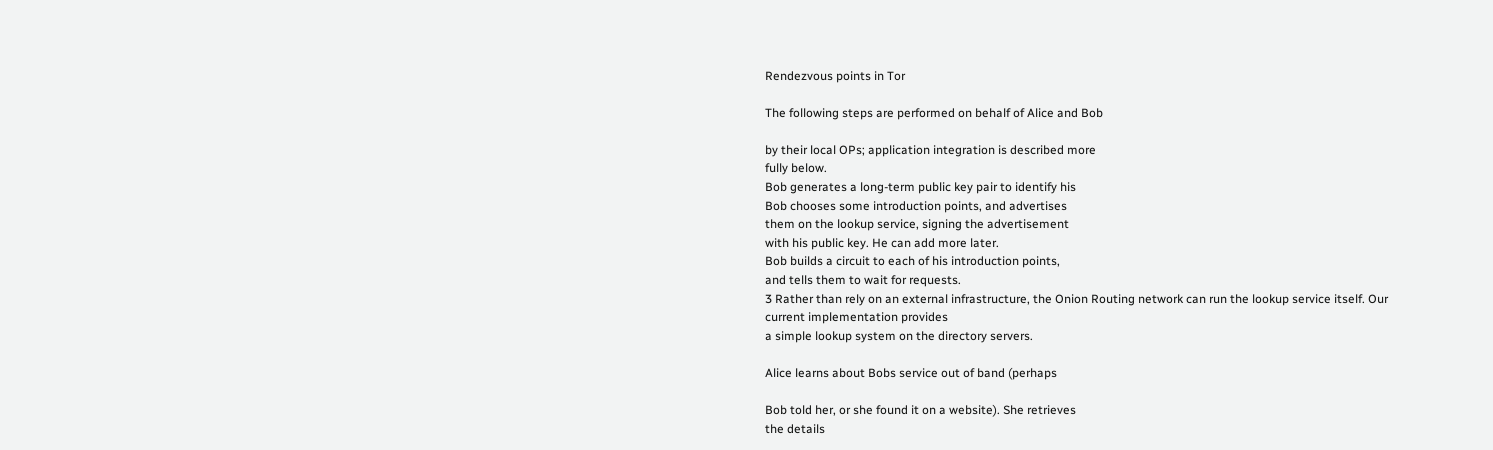Rendezvous points in Tor

The following steps are performed on behalf of Alice and Bob

by their local OPs; application integration is described more
fully below.
Bob generates a long-term public key pair to identify his
Bob chooses some introduction points, and advertises
them on the lookup service, signing the advertisement
with his public key. He can add more later.
Bob builds a circuit to each of his introduction points,
and tells them to wait for requests.
3 Rather than rely on an external infrastructure, the Onion Routing network can run the lookup service itself. Our current implementation provides
a simple lookup system on the directory servers.

Alice learns about Bobs service out of band (perhaps

Bob told her, or she found it on a website). She retrieves
the details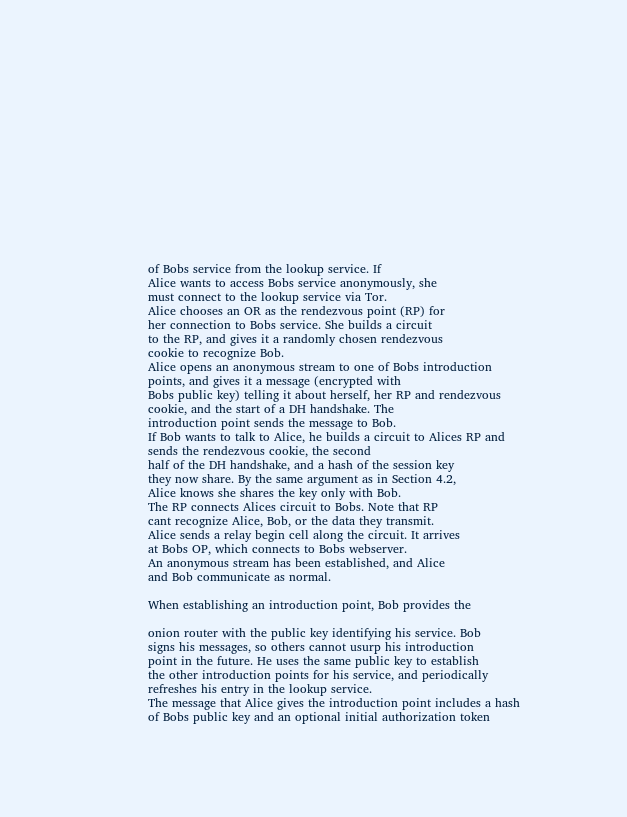of Bobs service from the lookup service. If
Alice wants to access Bobs service anonymously, she
must connect to the lookup service via Tor.
Alice chooses an OR as the rendezvous point (RP) for
her connection to Bobs service. She builds a circuit
to the RP, and gives it a randomly chosen rendezvous
cookie to recognize Bob.
Alice opens an anonymous stream to one of Bobs introduction points, and gives it a message (encrypted with
Bobs public key) telling it about herself, her RP and rendezvous cookie, and the start of a DH handshake. The
introduction point sends the message to Bob.
If Bob wants to talk to Alice, he builds a circuit to Alices RP and sends the rendezvous cookie, the second
half of the DH handshake, and a hash of the session key
they now share. By the same argument as in Section 4.2,
Alice knows she shares the key only with Bob.
The RP connects Alices circuit to Bobs. Note that RP
cant recognize Alice, Bob, or the data they transmit.
Alice sends a relay begin cell along the circuit. It arrives
at Bobs OP, which connects to Bobs webserver.
An anonymous stream has been established, and Alice
and Bob communicate as normal.

When establishing an introduction point, Bob provides the

onion router with the public key identifying his service. Bob
signs his messages, so others cannot usurp his introduction
point in the future. He uses the same public key to establish
the other introduction points for his service, and periodically
refreshes his entry in the lookup service.
The message that Alice gives the introduction point includes a hash of Bobs public key and an optional initial authorization token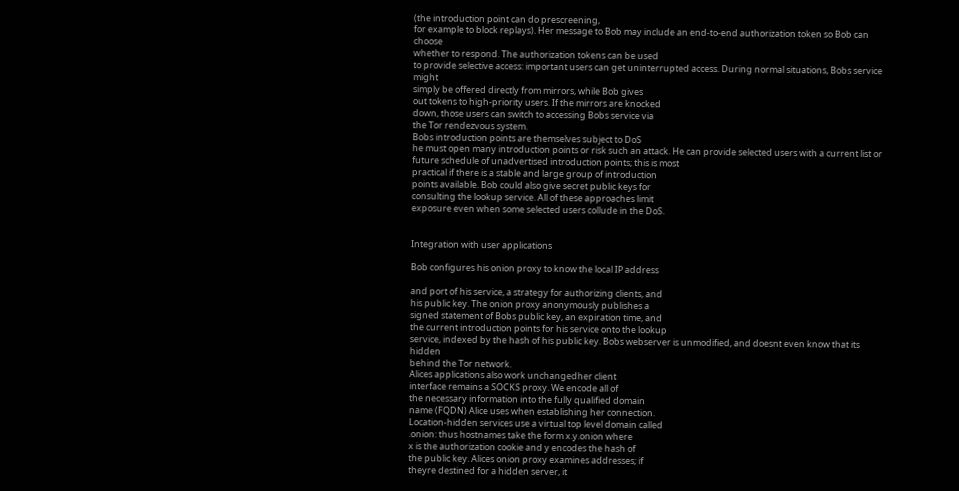(the introduction point can do prescreening,
for example to block replays). Her message to Bob may include an end-to-end authorization token so Bob can choose
whether to respond. The authorization tokens can be used
to provide selective access: important users can get uninterrupted access. During normal situations, Bobs service might
simply be offered directly from mirrors, while Bob gives
out tokens to high-priority users. If the mirrors are knocked
down, those users can switch to accessing Bobs service via
the Tor rendezvous system.
Bobs introduction points are themselves subject to DoS
he must open many introduction points or risk such an attack. He can provide selected users with a current list or future schedule of unadvertised introduction points; this is most
practical if there is a stable and large group of introduction
points available. Bob could also give secret public keys for
consulting the lookup service. All of these approaches limit
exposure even when some selected users collude in the DoS.


Integration with user applications

Bob configures his onion proxy to know the local IP address

and port of his service, a strategy for authorizing clients, and
his public key. The onion proxy anonymously publishes a
signed statement of Bobs public key, an expiration time, and
the current introduction points for his service onto the lookup
service, indexed by the hash of his public key. Bobs webserver is unmodified, and doesnt even know that its hidden
behind the Tor network.
Alices applications also work unchangedher client
interface remains a SOCKS proxy. We encode all of
the necessary information into the fully qualified domain
name (FQDN) Alice uses when establishing her connection.
Location-hidden services use a virtual top level domain called
.onion: thus hostnames take the form x.y.onion where
x is the authorization cookie and y encodes the hash of
the public key. Alices onion proxy examines addresses; if
theyre destined for a hidden server, it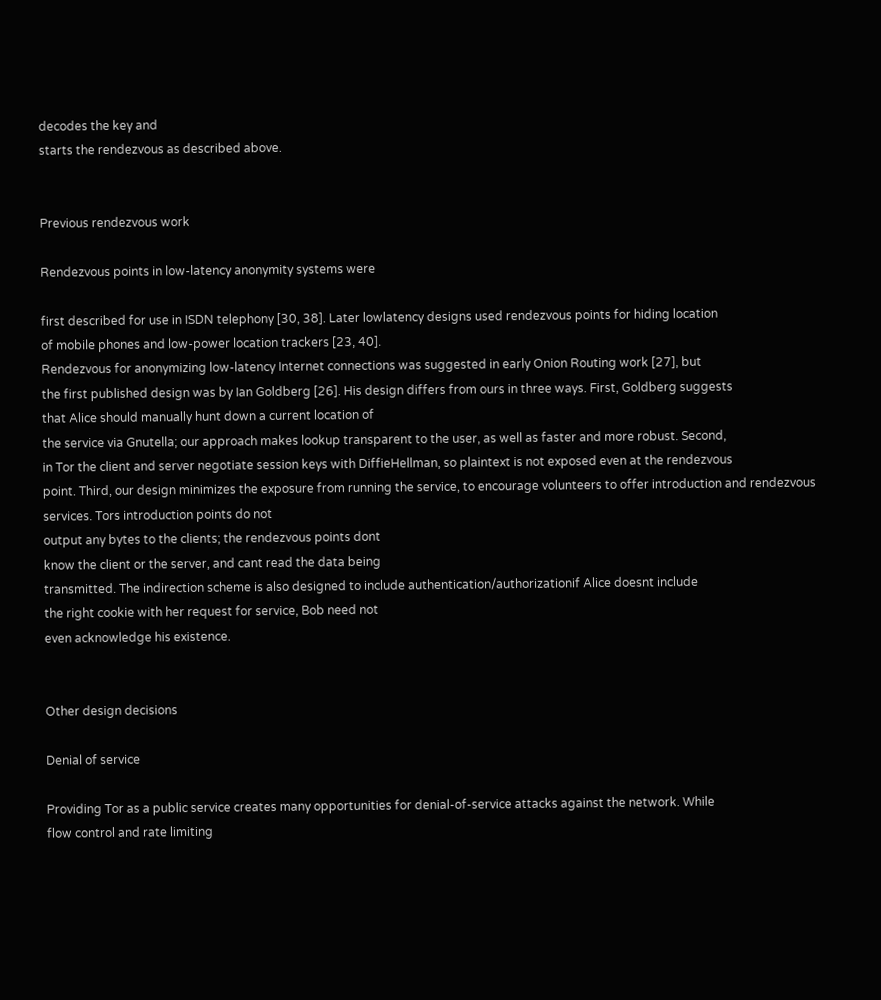decodes the key and
starts the rendezvous as described above.


Previous rendezvous work

Rendezvous points in low-latency anonymity systems were

first described for use in ISDN telephony [30, 38]. Later lowlatency designs used rendezvous points for hiding location
of mobile phones and low-power location trackers [23, 40].
Rendezvous for anonymizing low-latency Internet connections was suggested in early Onion Routing work [27], but
the first published design was by Ian Goldberg [26]. His design differs from ours in three ways. First, Goldberg suggests
that Alice should manually hunt down a current location of
the service via Gnutella; our approach makes lookup transparent to the user, as well as faster and more robust. Second,
in Tor the client and server negotiate session keys with DiffieHellman, so plaintext is not exposed even at the rendezvous
point. Third, our design minimizes the exposure from running the service, to encourage volunteers to offer introduction and rendezvous services. Tors introduction points do not
output any bytes to the clients; the rendezvous points dont
know the client or the server, and cant read the data being
transmitted. The indirection scheme is also designed to include authentication/authorizationif Alice doesnt include
the right cookie with her request for service, Bob need not
even acknowledge his existence.


Other design decisions

Denial of service

Providing Tor as a public service creates many opportunities for denial-of-service attacks against the network. While
flow control and rate limiting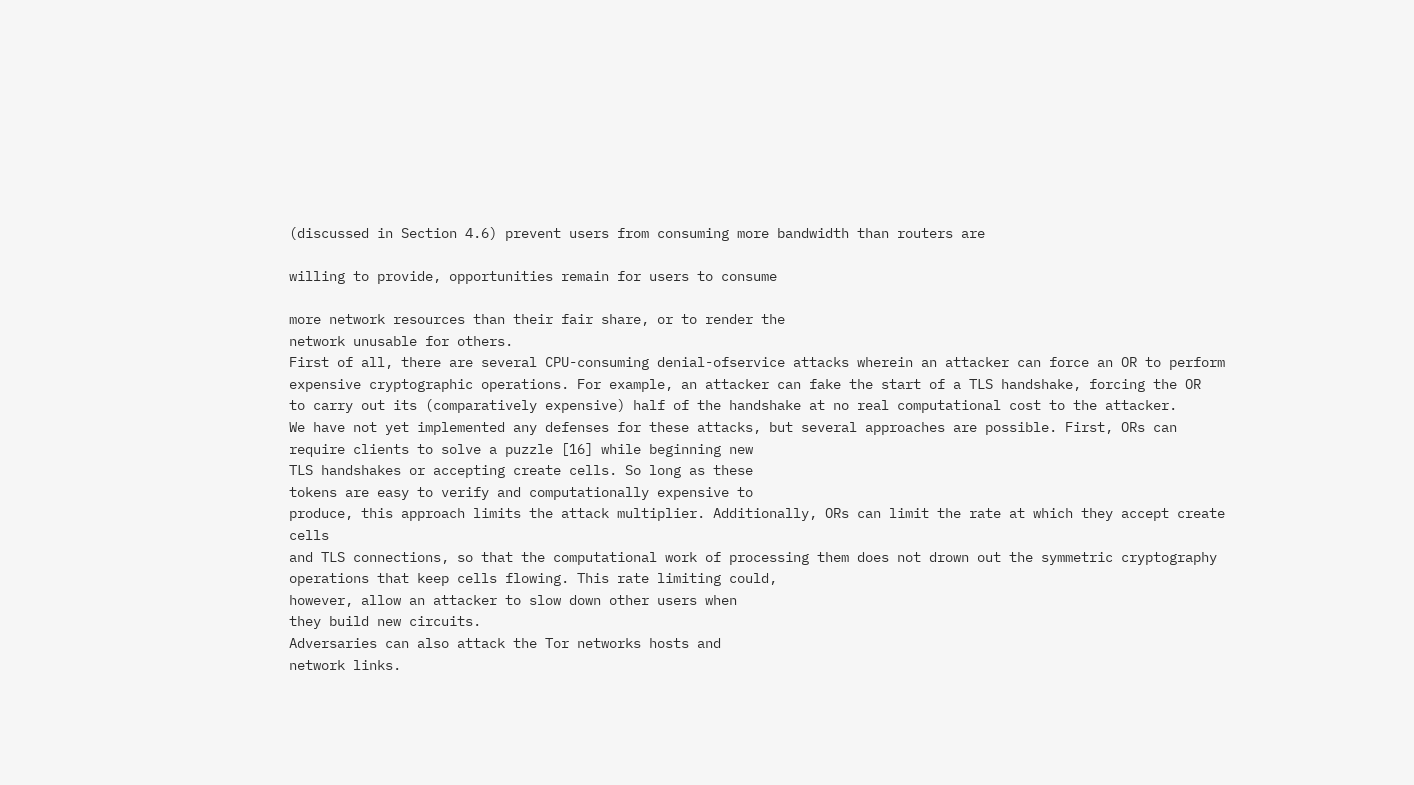(discussed in Section 4.6) prevent users from consuming more bandwidth than routers are

willing to provide, opportunities remain for users to consume

more network resources than their fair share, or to render the
network unusable for others.
First of all, there are several CPU-consuming denial-ofservice attacks wherein an attacker can force an OR to perform expensive cryptographic operations. For example, an attacker can fake the start of a TLS handshake, forcing the OR
to carry out its (comparatively expensive) half of the handshake at no real computational cost to the attacker.
We have not yet implemented any defenses for these attacks, but several approaches are possible. First, ORs can
require clients to solve a puzzle [16] while beginning new
TLS handshakes or accepting create cells. So long as these
tokens are easy to verify and computationally expensive to
produce, this approach limits the attack multiplier. Additionally, ORs can limit the rate at which they accept create cells
and TLS connections, so that the computational work of processing them does not drown out the symmetric cryptography
operations that keep cells flowing. This rate limiting could,
however, allow an attacker to slow down other users when
they build new circuits.
Adversaries can also attack the Tor networks hosts and
network links.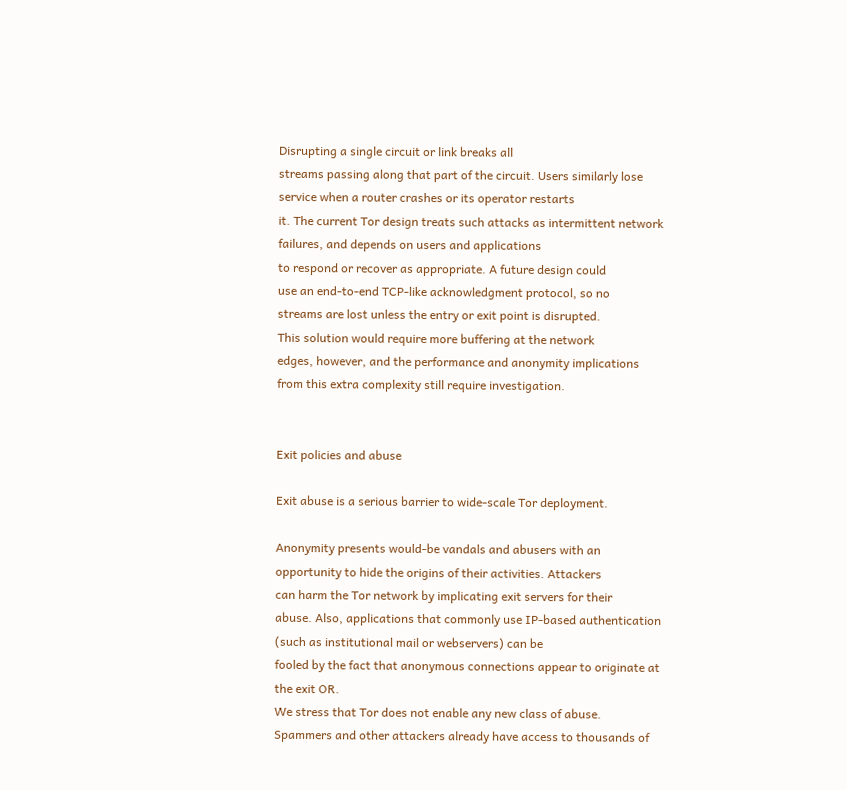Disrupting a single circuit or link breaks all
streams passing along that part of the circuit. Users similarly lose service when a router crashes or its operator restarts
it. The current Tor design treats such attacks as intermittent network failures, and depends on users and applications
to respond or recover as appropriate. A future design could
use an end-to-end TCP-like acknowledgment protocol, so no
streams are lost unless the entry or exit point is disrupted.
This solution would require more buffering at the network
edges, however, and the performance and anonymity implications from this extra complexity still require investigation.


Exit policies and abuse

Exit abuse is a serious barrier to wide-scale Tor deployment.

Anonymity presents would-be vandals and abusers with an
opportunity to hide the origins of their activities. Attackers
can harm the Tor network by implicating exit servers for their
abuse. Also, applications that commonly use IP-based authentication (such as institutional mail or webservers) can be
fooled by the fact that anonymous connections appear to originate at the exit OR.
We stress that Tor does not enable any new class of abuse.
Spammers and other attackers already have access to thousands of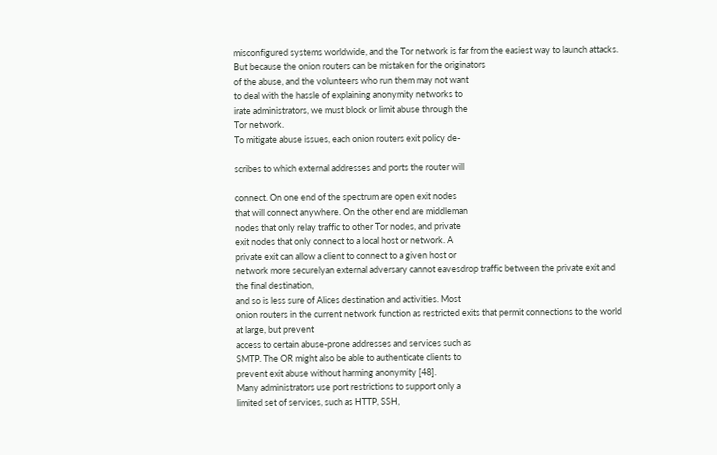misconfigured systems worldwide, and the Tor network is far from the easiest way to launch attacks. But because the onion routers can be mistaken for the originators
of the abuse, and the volunteers who run them may not want
to deal with the hassle of explaining anonymity networks to
irate administrators, we must block or limit abuse through the
Tor network.
To mitigate abuse issues, each onion routers exit policy de-

scribes to which external addresses and ports the router will

connect. On one end of the spectrum are open exit nodes
that will connect anywhere. On the other end are middleman
nodes that only relay traffic to other Tor nodes, and private
exit nodes that only connect to a local host or network. A
private exit can allow a client to connect to a given host or
network more securelyan external adversary cannot eavesdrop traffic between the private exit and the final destination,
and so is less sure of Alices destination and activities. Most
onion routers in the current network function as restricted exits that permit connections to the world at large, but prevent
access to certain abuse-prone addresses and services such as
SMTP. The OR might also be able to authenticate clients to
prevent exit abuse without harming anonymity [48].
Many administrators use port restrictions to support only a
limited set of services, such as HTTP, SSH,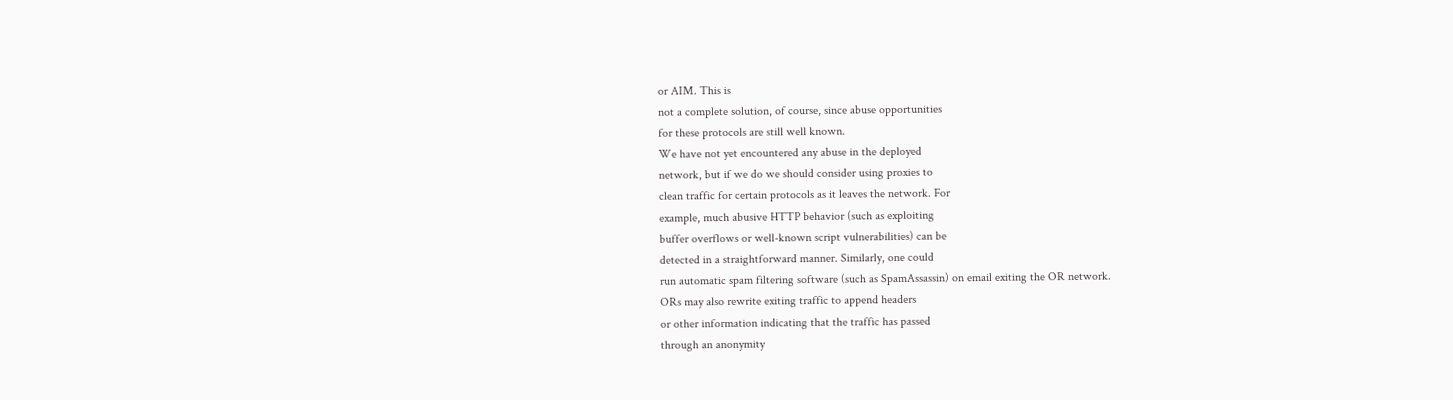or AIM. This is
not a complete solution, of course, since abuse opportunities
for these protocols are still well known.
We have not yet encountered any abuse in the deployed
network, but if we do we should consider using proxies to
clean traffic for certain protocols as it leaves the network. For
example, much abusive HTTP behavior (such as exploiting
buffer overflows or well-known script vulnerabilities) can be
detected in a straightforward manner. Similarly, one could
run automatic spam filtering software (such as SpamAssassin) on email exiting the OR network.
ORs may also rewrite exiting traffic to append headers
or other information indicating that the traffic has passed
through an anonymity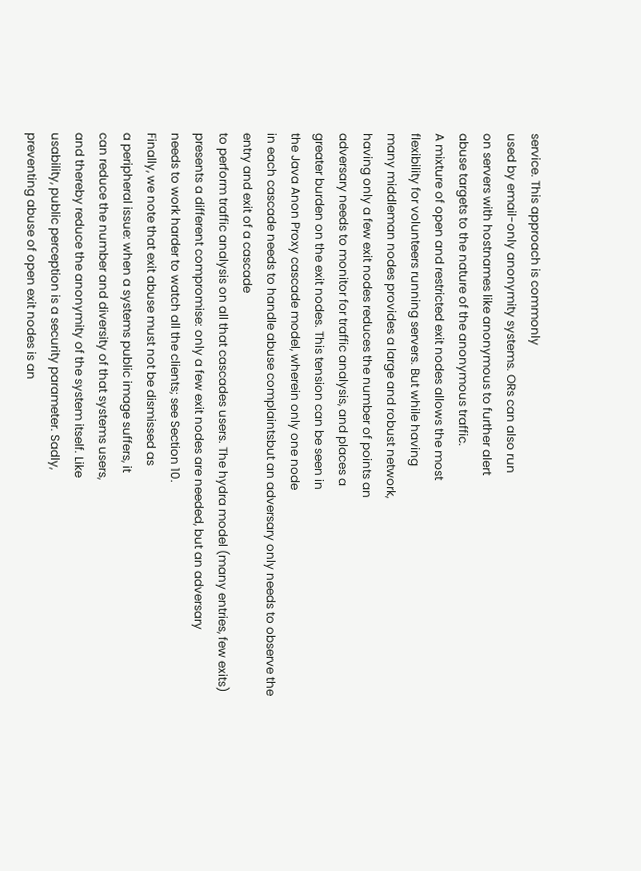service. This approach is commonly
used by email-only anonymity systems. ORs can also run
on servers with hostnames like anonymous to further alert
abuse targets to the nature of the anonymous traffic.
A mixture of open and restricted exit nodes allows the most
flexibility for volunteers running servers. But while having
many middleman nodes provides a large and robust network,
having only a few exit nodes reduces the number of points an
adversary needs to monitor for traffic analysis, and places a
greater burden on the exit nodes. This tension can be seen in
the Java Anon Proxy cascade model, wherein only one node
in each cascade needs to handle abuse complaintsbut an adversary only needs to observe the entry and exit of a cascade
to perform traffic analysis on all that cascades users. The hydra model (many entries, few exits) presents a different compromise: only a few exit nodes are needed, but an adversary
needs to work harder to watch all the clients; see Section 10.
Finally, we note that exit abuse must not be dismissed as
a peripheral issue: when a systems public image suffers, it
can reduce the number and diversity of that systems users,
and thereby reduce the anonymity of the system itself. Like
usability, public perception is a security parameter. Sadly,
preventing abuse of open exit nodes is an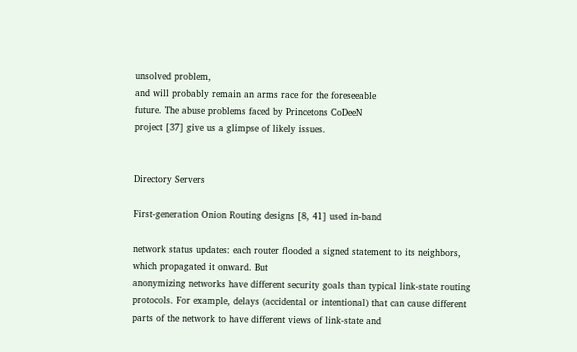unsolved problem,
and will probably remain an arms race for the foreseeable
future. The abuse problems faced by Princetons CoDeeN
project [37] give us a glimpse of likely issues.


Directory Servers

First-generation Onion Routing designs [8, 41] used in-band

network status updates: each router flooded a signed statement to its neighbors, which propagated it onward. But
anonymizing networks have different security goals than typical link-state routing protocols. For example, delays (accidental or intentional) that can cause different parts of the network to have different views of link-state and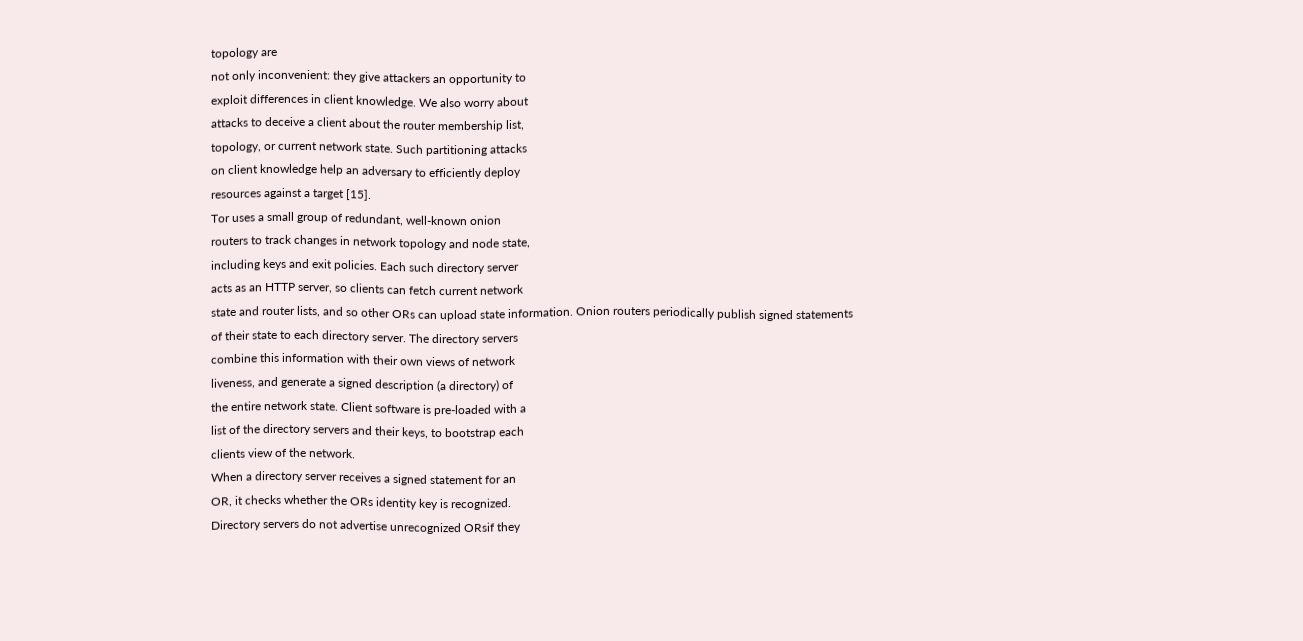topology are
not only inconvenient: they give attackers an opportunity to
exploit differences in client knowledge. We also worry about
attacks to deceive a client about the router membership list,
topology, or current network state. Such partitioning attacks
on client knowledge help an adversary to efficiently deploy
resources against a target [15].
Tor uses a small group of redundant, well-known onion
routers to track changes in network topology and node state,
including keys and exit policies. Each such directory server
acts as an HTTP server, so clients can fetch current network
state and router lists, and so other ORs can upload state information. Onion routers periodically publish signed statements
of their state to each directory server. The directory servers
combine this information with their own views of network
liveness, and generate a signed description (a directory) of
the entire network state. Client software is pre-loaded with a
list of the directory servers and their keys, to bootstrap each
clients view of the network.
When a directory server receives a signed statement for an
OR, it checks whether the ORs identity key is recognized.
Directory servers do not advertise unrecognized ORsif they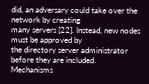did, an adversary could take over the network by creating
many servers [22]. Instead, new nodes must be approved by
the directory server administrator before they are included.
Mechanisms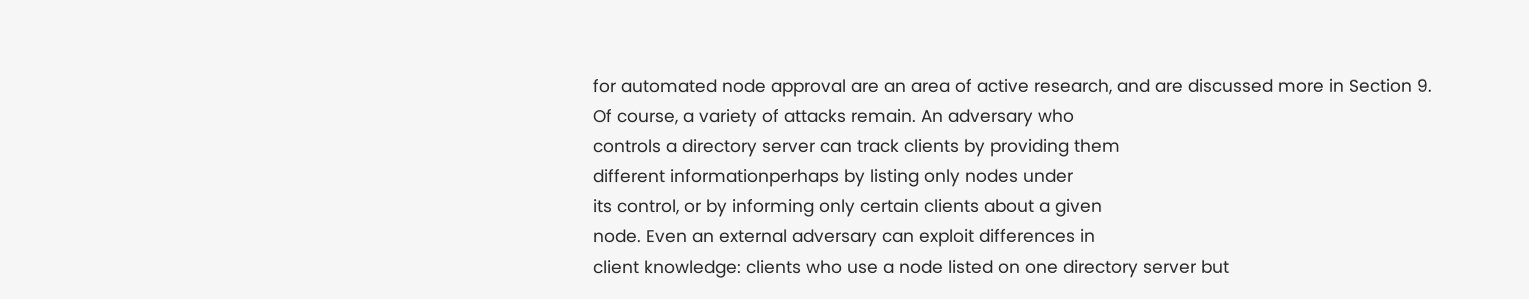for automated node approval are an area of active research, and are discussed more in Section 9.
Of course, a variety of attacks remain. An adversary who
controls a directory server can track clients by providing them
different informationperhaps by listing only nodes under
its control, or by informing only certain clients about a given
node. Even an external adversary can exploit differences in
client knowledge: clients who use a node listed on one directory server but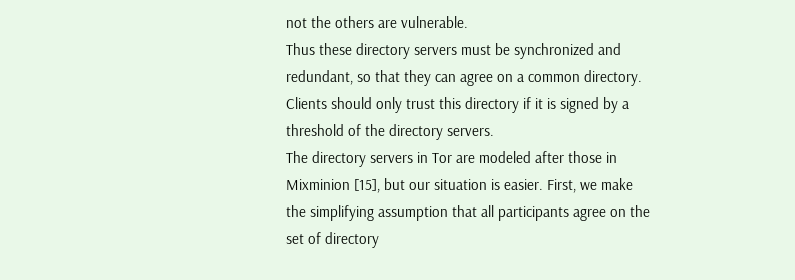not the others are vulnerable.
Thus these directory servers must be synchronized and
redundant, so that they can agree on a common directory.
Clients should only trust this directory if it is signed by a
threshold of the directory servers.
The directory servers in Tor are modeled after those in
Mixminion [15], but our situation is easier. First, we make
the simplifying assumption that all participants agree on the
set of directory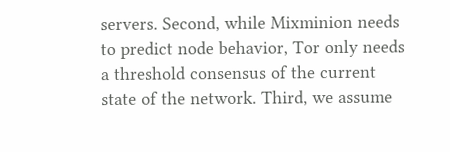servers. Second, while Mixminion needs
to predict node behavior, Tor only needs a threshold consensus of the current state of the network. Third, we assume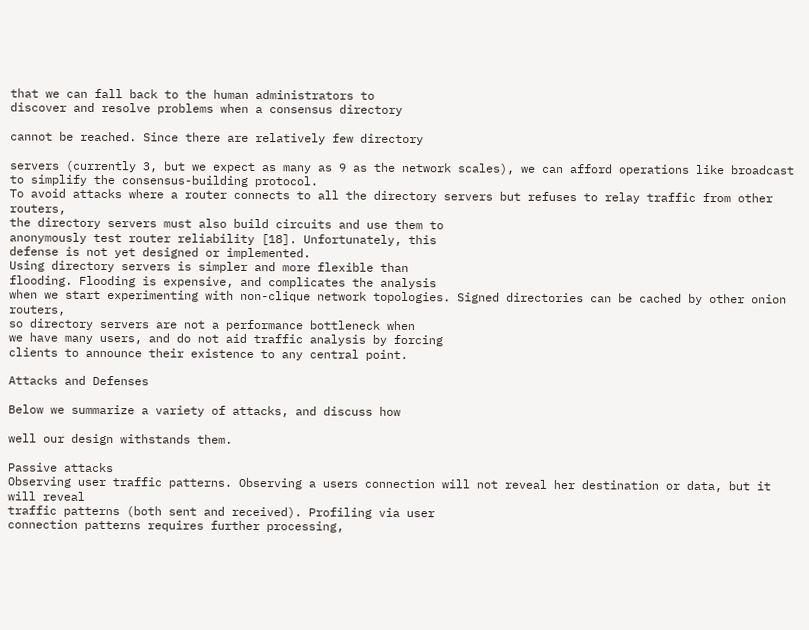that we can fall back to the human administrators to
discover and resolve problems when a consensus directory

cannot be reached. Since there are relatively few directory

servers (currently 3, but we expect as many as 9 as the network scales), we can afford operations like broadcast to simplify the consensus-building protocol.
To avoid attacks where a router connects to all the directory servers but refuses to relay traffic from other routers,
the directory servers must also build circuits and use them to
anonymously test router reliability [18]. Unfortunately, this
defense is not yet designed or implemented.
Using directory servers is simpler and more flexible than
flooding. Flooding is expensive, and complicates the analysis
when we start experimenting with non-clique network topologies. Signed directories can be cached by other onion routers,
so directory servers are not a performance bottleneck when
we have many users, and do not aid traffic analysis by forcing
clients to announce their existence to any central point.

Attacks and Defenses

Below we summarize a variety of attacks, and discuss how

well our design withstands them.

Passive attacks
Observing user traffic patterns. Observing a users connection will not reveal her destination or data, but it will reveal
traffic patterns (both sent and received). Profiling via user
connection patterns requires further processing,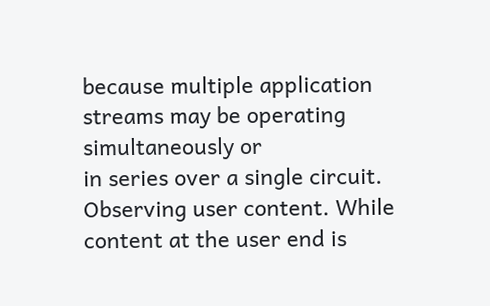because multiple application streams may be operating simultaneously or
in series over a single circuit.
Observing user content. While content at the user end is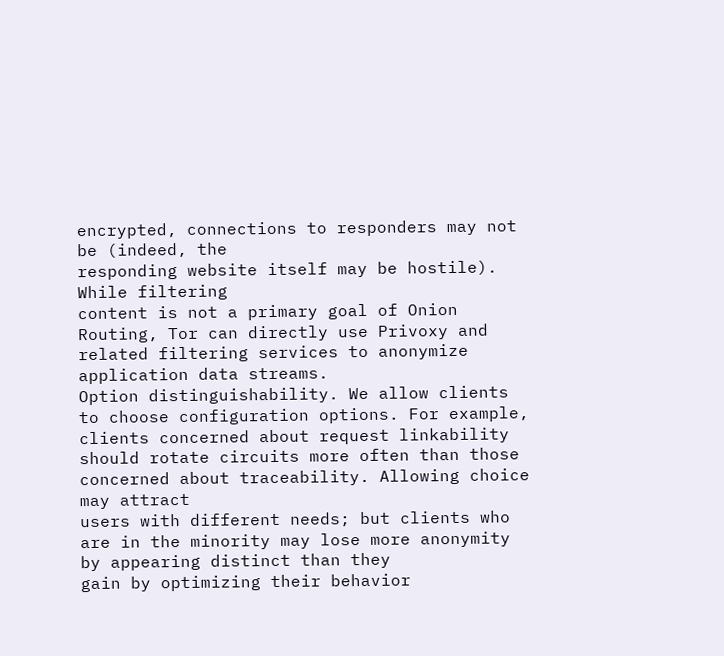encrypted, connections to responders may not be (indeed, the
responding website itself may be hostile). While filtering
content is not a primary goal of Onion Routing, Tor can directly use Privoxy and related filtering services to anonymize
application data streams.
Option distinguishability. We allow clients to choose configuration options. For example, clients concerned about request linkability should rotate circuits more often than those
concerned about traceability. Allowing choice may attract
users with different needs; but clients who are in the minority may lose more anonymity by appearing distinct than they
gain by optimizing their behavior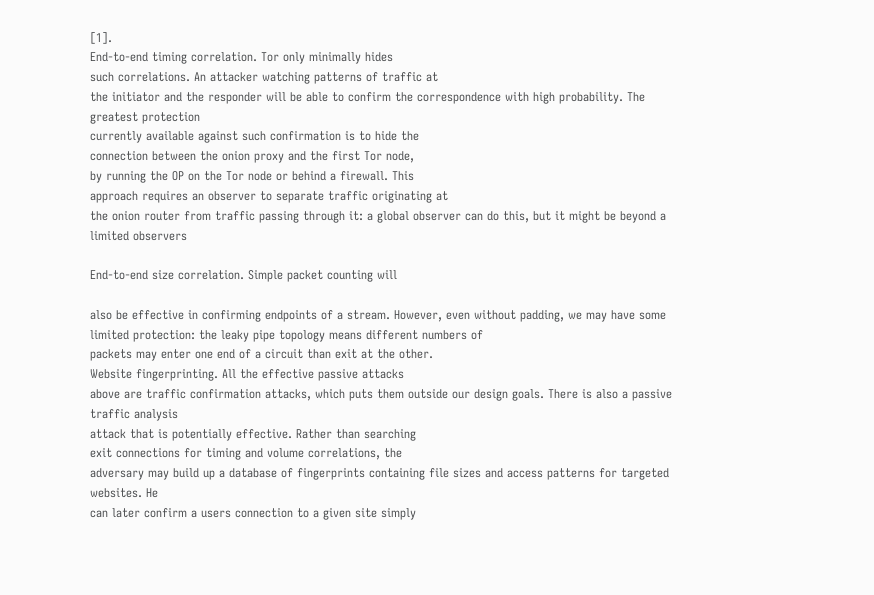[1].
End-to-end timing correlation. Tor only minimally hides
such correlations. An attacker watching patterns of traffic at
the initiator and the responder will be able to confirm the correspondence with high probability. The greatest protection
currently available against such confirmation is to hide the
connection between the onion proxy and the first Tor node,
by running the OP on the Tor node or behind a firewall. This
approach requires an observer to separate traffic originating at
the onion router from traffic passing through it: a global observer can do this, but it might be beyond a limited observers

End-to-end size correlation. Simple packet counting will

also be effective in confirming endpoints of a stream. However, even without padding, we may have some limited protection: the leaky pipe topology means different numbers of
packets may enter one end of a circuit than exit at the other.
Website fingerprinting. All the effective passive attacks
above are traffic confirmation attacks, which puts them outside our design goals. There is also a passive traffic analysis
attack that is potentially effective. Rather than searching
exit connections for timing and volume correlations, the
adversary may build up a database of fingerprints containing file sizes and access patterns for targeted websites. He
can later confirm a users connection to a given site simply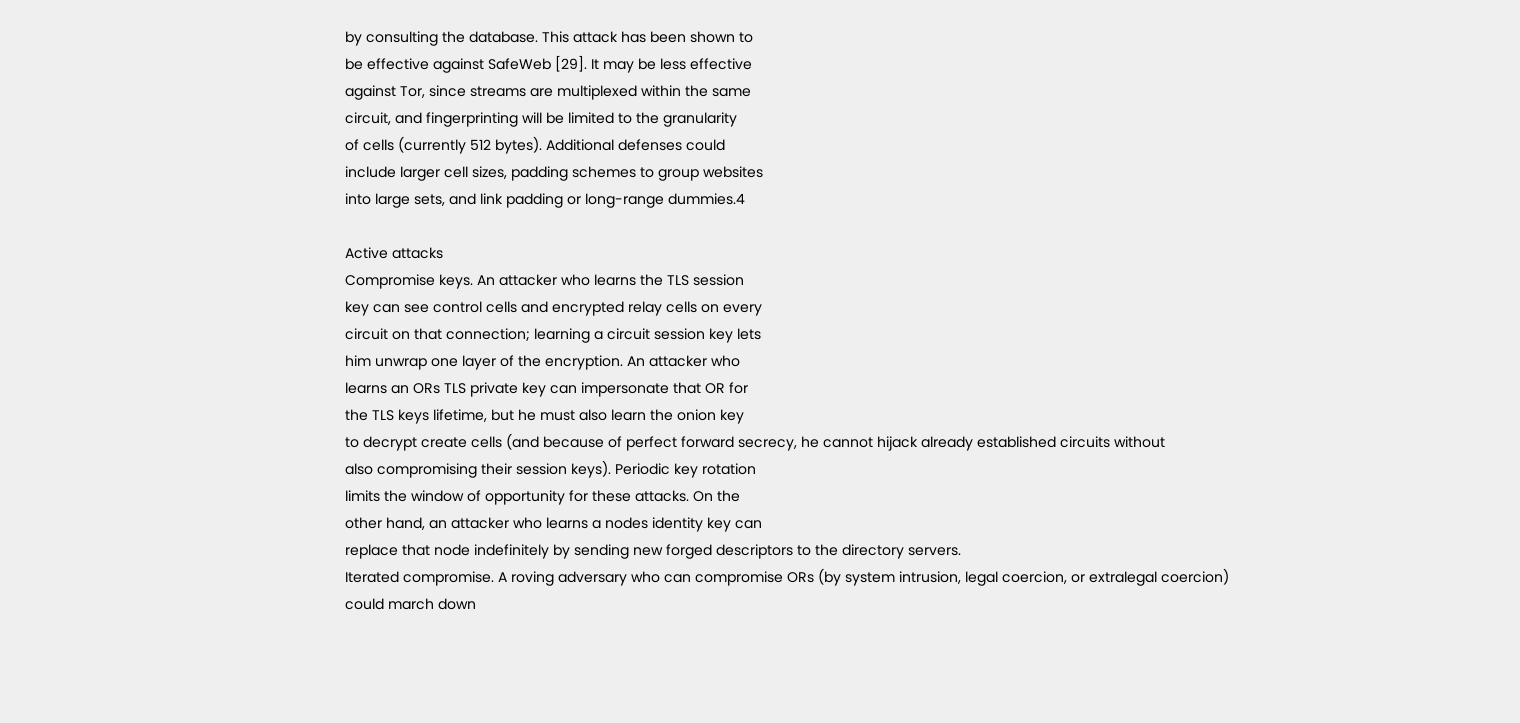by consulting the database. This attack has been shown to
be effective against SafeWeb [29]. It may be less effective
against Tor, since streams are multiplexed within the same
circuit, and fingerprinting will be limited to the granularity
of cells (currently 512 bytes). Additional defenses could
include larger cell sizes, padding schemes to group websites
into large sets, and link padding or long-range dummies.4

Active attacks
Compromise keys. An attacker who learns the TLS session
key can see control cells and encrypted relay cells on every
circuit on that connection; learning a circuit session key lets
him unwrap one layer of the encryption. An attacker who
learns an ORs TLS private key can impersonate that OR for
the TLS keys lifetime, but he must also learn the onion key
to decrypt create cells (and because of perfect forward secrecy, he cannot hijack already established circuits without
also compromising their session keys). Periodic key rotation
limits the window of opportunity for these attacks. On the
other hand, an attacker who learns a nodes identity key can
replace that node indefinitely by sending new forged descriptors to the directory servers.
Iterated compromise. A roving adversary who can compromise ORs (by system intrusion, legal coercion, or extralegal coercion) could march down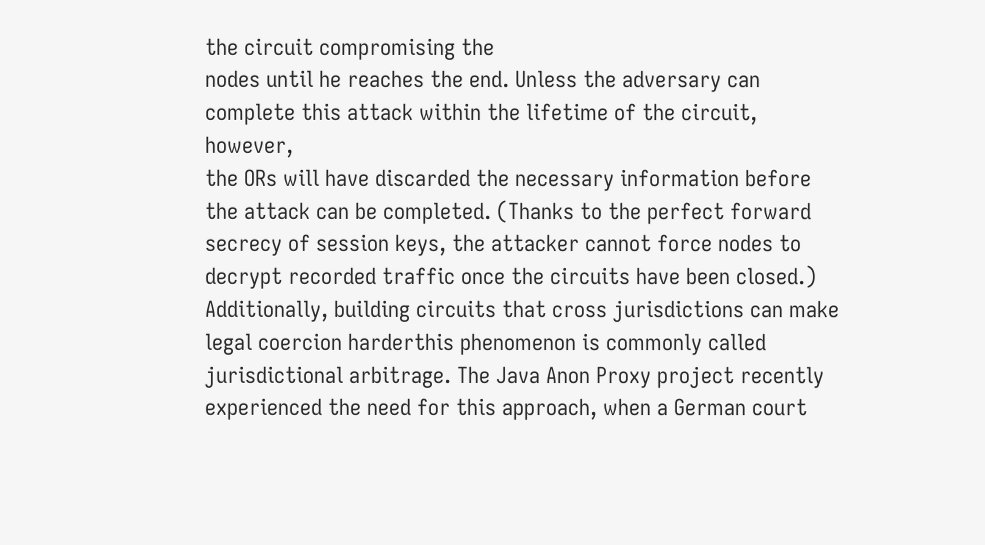the circuit compromising the
nodes until he reaches the end. Unless the adversary can complete this attack within the lifetime of the circuit, however,
the ORs will have discarded the necessary information before
the attack can be completed. (Thanks to the perfect forward
secrecy of session keys, the attacker cannot force nodes to decrypt recorded traffic once the circuits have been closed.) Additionally, building circuits that cross jurisdictions can make
legal coercion harderthis phenomenon is commonly called
jurisdictional arbitrage. The Java Anon Proxy project recently experienced the need for this approach, when a German court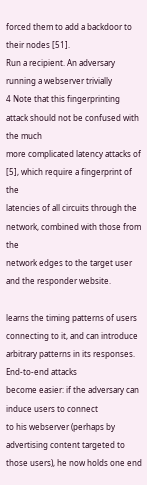forced them to add a backdoor to their nodes [51].
Run a recipient. An adversary running a webserver trivially
4 Note that this fingerprinting attack should not be confused with the much
more complicated latency attacks of [5], which require a fingerprint of the
latencies of all circuits through the network, combined with those from the
network edges to the target user and the responder website.

learns the timing patterns of users connecting to it, and can introduce arbitrary patterns in its responses. End-to-end attacks
become easier: if the adversary can induce users to connect
to his webserver (perhaps by advertising content targeted to
those users), he now holds one end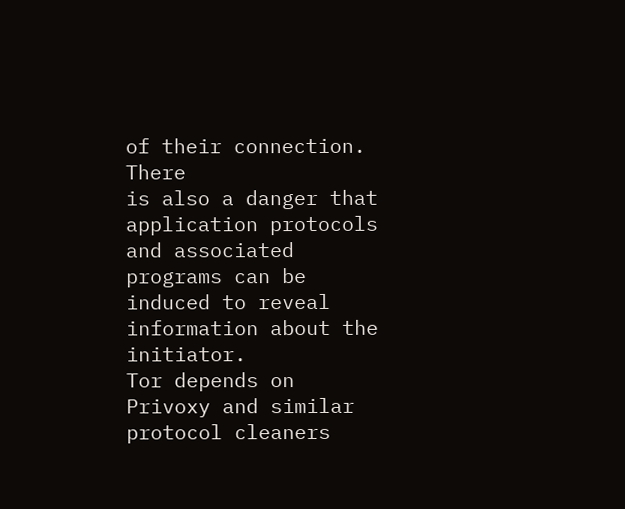of their connection. There
is also a danger that application protocols and associated programs can be induced to reveal information about the initiator.
Tor depends on Privoxy and similar protocol cleaners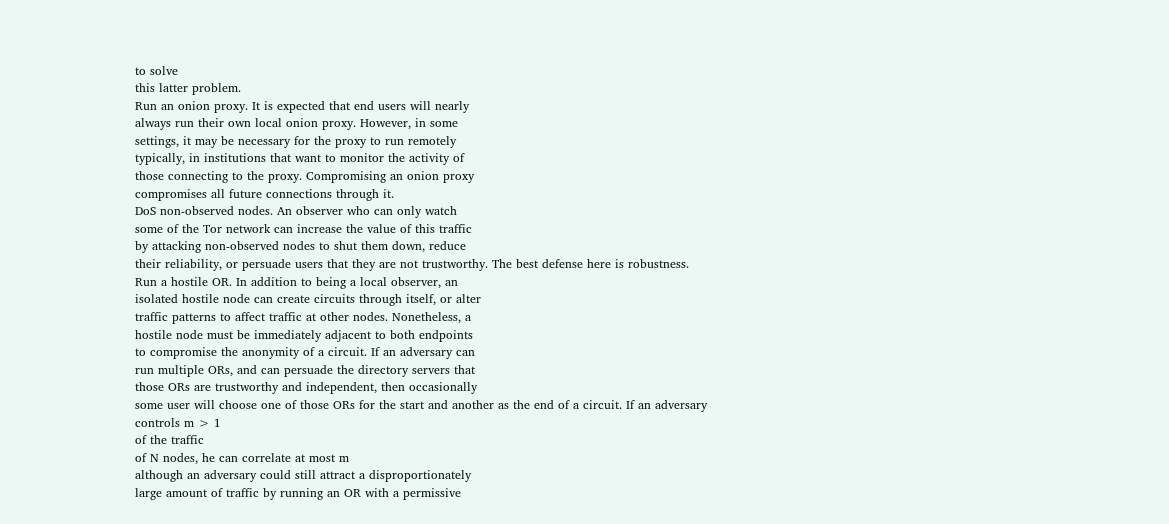to solve
this latter problem.
Run an onion proxy. It is expected that end users will nearly
always run their own local onion proxy. However, in some
settings, it may be necessary for the proxy to run remotely
typically, in institutions that want to monitor the activity of
those connecting to the proxy. Compromising an onion proxy
compromises all future connections through it.
DoS non-observed nodes. An observer who can only watch
some of the Tor network can increase the value of this traffic
by attacking non-observed nodes to shut them down, reduce
their reliability, or persuade users that they are not trustworthy. The best defense here is robustness.
Run a hostile OR. In addition to being a local observer, an
isolated hostile node can create circuits through itself, or alter
traffic patterns to affect traffic at other nodes. Nonetheless, a
hostile node must be immediately adjacent to both endpoints
to compromise the anonymity of a circuit. If an adversary can
run multiple ORs, and can persuade the directory servers that
those ORs are trustworthy and independent, then occasionally
some user will choose one of those ORs for the start and another as the end of a circuit. If an adversary controls m > 1
of the traffic
of N nodes, he can correlate at most m
although an adversary could still attract a disproportionately
large amount of traffic by running an OR with a permissive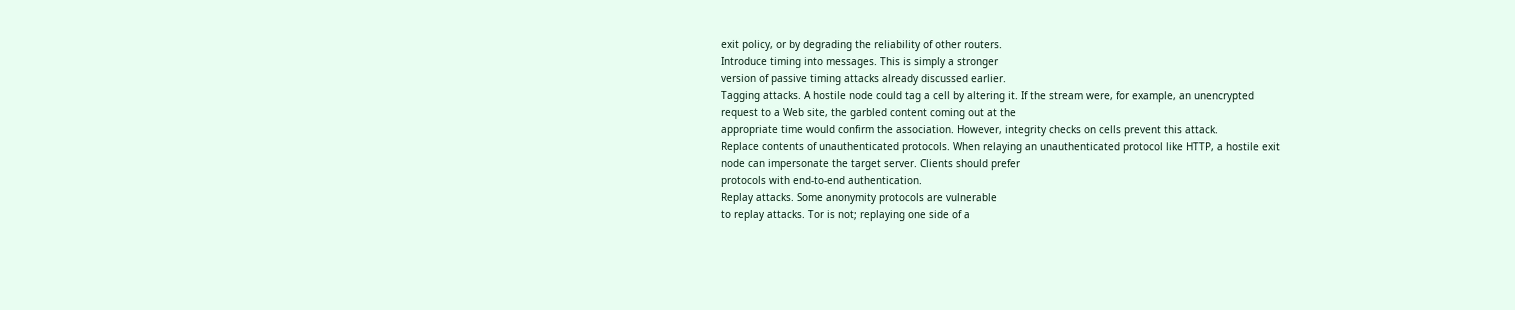exit policy, or by degrading the reliability of other routers.
Introduce timing into messages. This is simply a stronger
version of passive timing attacks already discussed earlier.
Tagging attacks. A hostile node could tag a cell by altering it. If the stream were, for example, an unencrypted
request to a Web site, the garbled content coming out at the
appropriate time would confirm the association. However, integrity checks on cells prevent this attack.
Replace contents of unauthenticated protocols. When relaying an unauthenticated protocol like HTTP, a hostile exit
node can impersonate the target server. Clients should prefer
protocols with end-to-end authentication.
Replay attacks. Some anonymity protocols are vulnerable
to replay attacks. Tor is not; replaying one side of a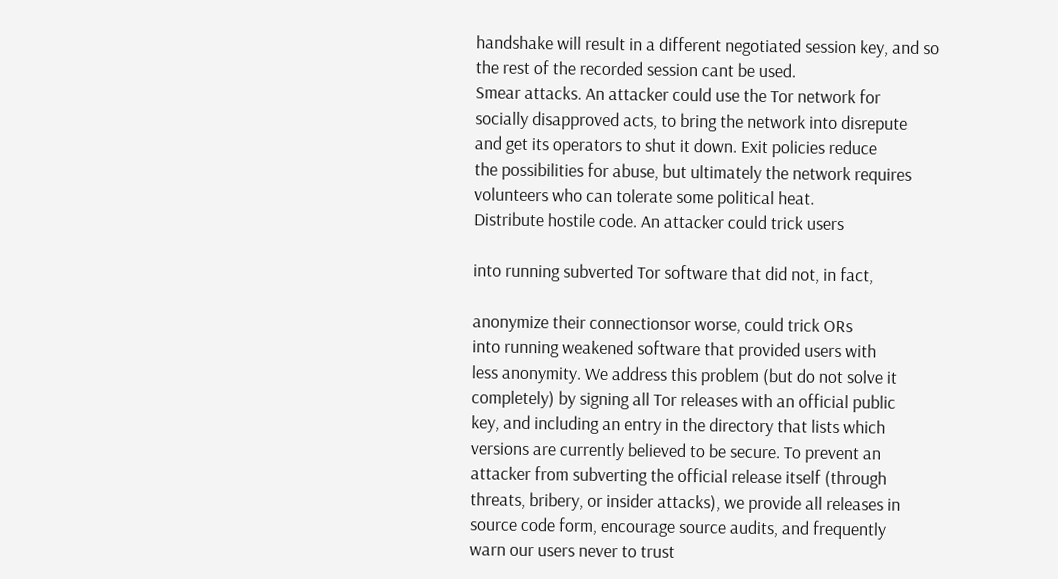handshake will result in a different negotiated session key, and so
the rest of the recorded session cant be used.
Smear attacks. An attacker could use the Tor network for
socially disapproved acts, to bring the network into disrepute
and get its operators to shut it down. Exit policies reduce
the possibilities for abuse, but ultimately the network requires
volunteers who can tolerate some political heat.
Distribute hostile code. An attacker could trick users

into running subverted Tor software that did not, in fact,

anonymize their connectionsor worse, could trick ORs
into running weakened software that provided users with
less anonymity. We address this problem (but do not solve it
completely) by signing all Tor releases with an official public
key, and including an entry in the directory that lists which
versions are currently believed to be secure. To prevent an
attacker from subverting the official release itself (through
threats, bribery, or insider attacks), we provide all releases in
source code form, encourage source audits, and frequently
warn our users never to trust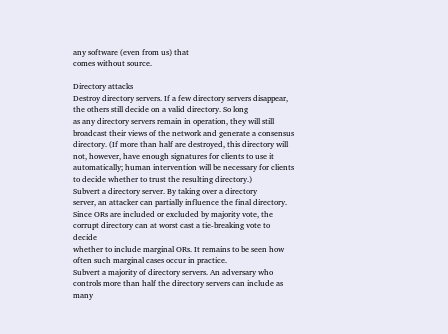any software (even from us) that
comes without source.

Directory attacks
Destroy directory servers. If a few directory servers disappear, the others still decide on a valid directory. So long
as any directory servers remain in operation, they will still
broadcast their views of the network and generate a consensus
directory. (If more than half are destroyed, this directory will
not, however, have enough signatures for clients to use it automatically; human intervention will be necessary for clients
to decide whether to trust the resulting directory.)
Subvert a directory server. By taking over a directory
server, an attacker can partially influence the final directory.
Since ORs are included or excluded by majority vote, the corrupt directory can at worst cast a tie-breaking vote to decide
whether to include marginal ORs. It remains to be seen how
often such marginal cases occur in practice.
Subvert a majority of directory servers. An adversary who
controls more than half the directory servers can include as
many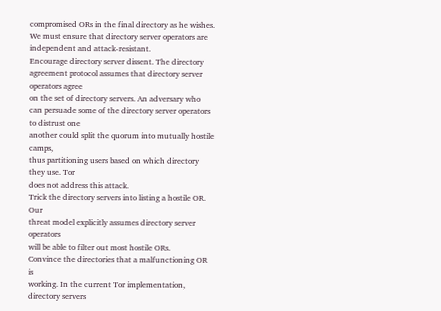compromised ORs in the final directory as he wishes.
We must ensure that directory server operators are independent and attack-resistant.
Encourage directory server dissent. The directory agreement protocol assumes that directory server operators agree
on the set of directory servers. An adversary who can persuade some of the directory server operators to distrust one
another could split the quorum into mutually hostile camps,
thus partitioning users based on which directory they use. Tor
does not address this attack.
Trick the directory servers into listing a hostile OR. Our
threat model explicitly assumes directory server operators
will be able to filter out most hostile ORs.
Convince the directories that a malfunctioning OR is
working. In the current Tor implementation, directory servers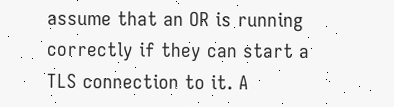assume that an OR is running correctly if they can start a
TLS connection to it. A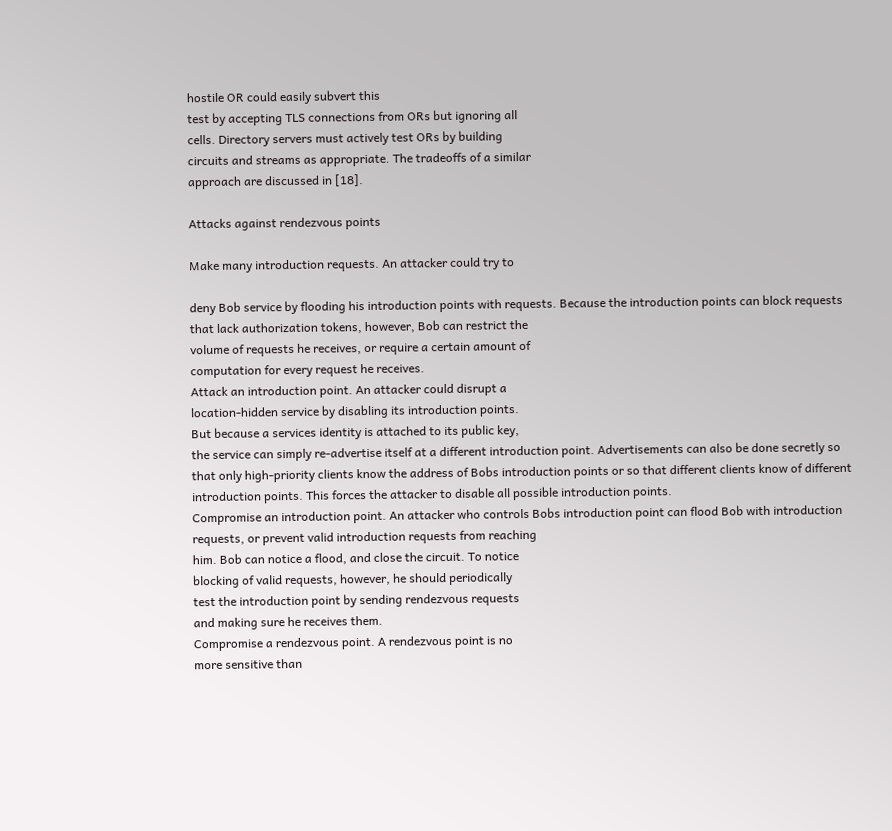hostile OR could easily subvert this
test by accepting TLS connections from ORs but ignoring all
cells. Directory servers must actively test ORs by building
circuits and streams as appropriate. The tradeoffs of a similar
approach are discussed in [18].

Attacks against rendezvous points

Make many introduction requests. An attacker could try to

deny Bob service by flooding his introduction points with requests. Because the introduction points can block requests
that lack authorization tokens, however, Bob can restrict the
volume of requests he receives, or require a certain amount of
computation for every request he receives.
Attack an introduction point. An attacker could disrupt a
location-hidden service by disabling its introduction points.
But because a services identity is attached to its public key,
the service can simply re-advertise itself at a different introduction point. Advertisements can also be done secretly so
that only high-priority clients know the address of Bobs introduction points or so that different clients know of different
introduction points. This forces the attacker to disable all possible introduction points.
Compromise an introduction point. An attacker who controls Bobs introduction point can flood Bob with introduction
requests, or prevent valid introduction requests from reaching
him. Bob can notice a flood, and close the circuit. To notice
blocking of valid requests, however, he should periodically
test the introduction point by sending rendezvous requests
and making sure he receives them.
Compromise a rendezvous point. A rendezvous point is no
more sensitive than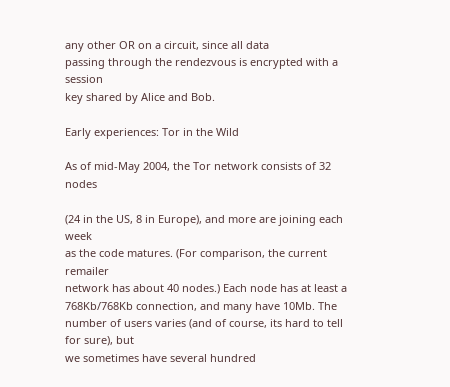any other OR on a circuit, since all data
passing through the rendezvous is encrypted with a session
key shared by Alice and Bob.

Early experiences: Tor in the Wild

As of mid-May 2004, the Tor network consists of 32 nodes

(24 in the US, 8 in Europe), and more are joining each week
as the code matures. (For comparison, the current remailer
network has about 40 nodes.) Each node has at least a
768Kb/768Kb connection, and many have 10Mb. The number of users varies (and of course, its hard to tell for sure), but
we sometimes have several hundred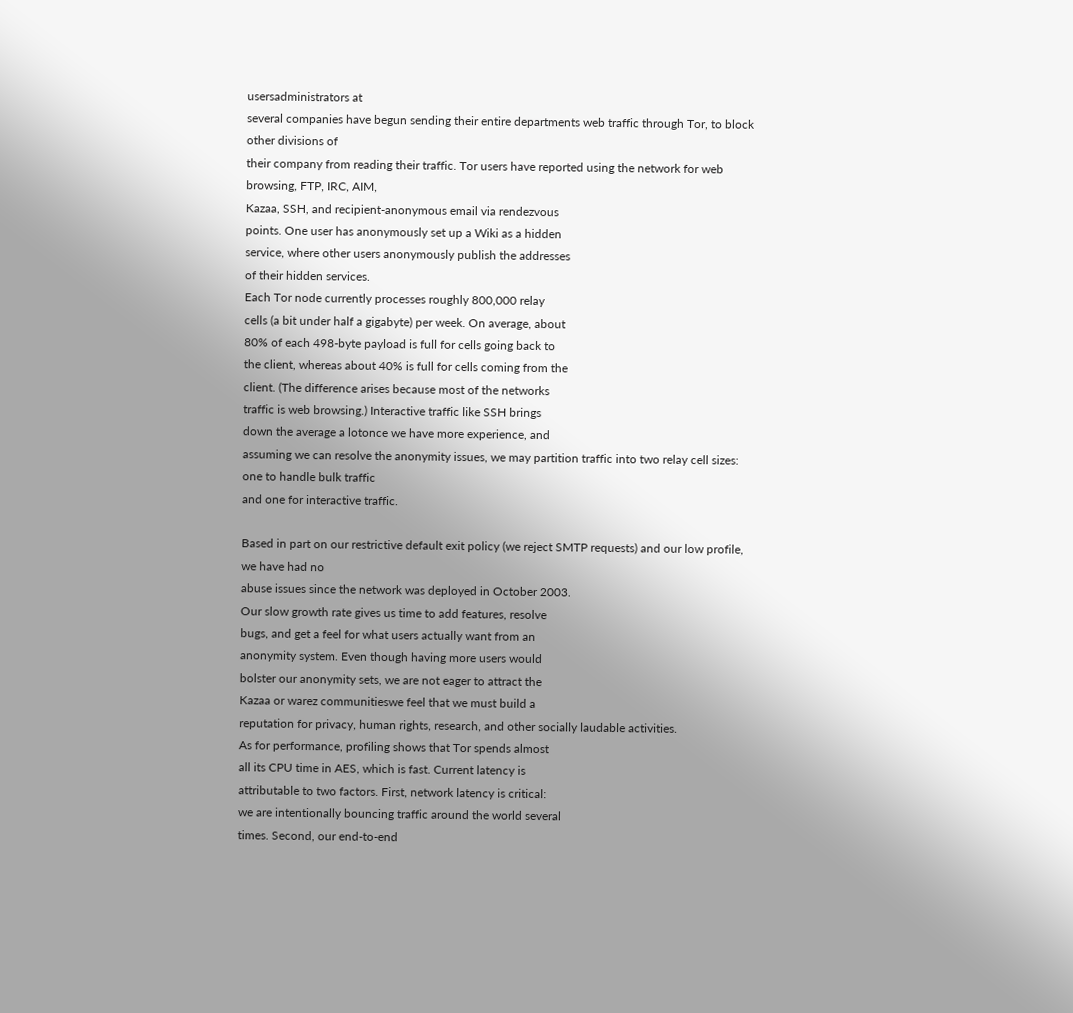usersadministrators at
several companies have begun sending their entire departments web traffic through Tor, to block other divisions of
their company from reading their traffic. Tor users have reported using the network for web browsing, FTP, IRC, AIM,
Kazaa, SSH, and recipient-anonymous email via rendezvous
points. One user has anonymously set up a Wiki as a hidden
service, where other users anonymously publish the addresses
of their hidden services.
Each Tor node currently processes roughly 800,000 relay
cells (a bit under half a gigabyte) per week. On average, about
80% of each 498-byte payload is full for cells going back to
the client, whereas about 40% is full for cells coming from the
client. (The difference arises because most of the networks
traffic is web browsing.) Interactive traffic like SSH brings
down the average a lotonce we have more experience, and
assuming we can resolve the anonymity issues, we may partition traffic into two relay cell sizes: one to handle bulk traffic
and one for interactive traffic.

Based in part on our restrictive default exit policy (we reject SMTP requests) and our low profile, we have had no
abuse issues since the network was deployed in October 2003.
Our slow growth rate gives us time to add features, resolve
bugs, and get a feel for what users actually want from an
anonymity system. Even though having more users would
bolster our anonymity sets, we are not eager to attract the
Kazaa or warez communitieswe feel that we must build a
reputation for privacy, human rights, research, and other socially laudable activities.
As for performance, profiling shows that Tor spends almost
all its CPU time in AES, which is fast. Current latency is
attributable to two factors. First, network latency is critical:
we are intentionally bouncing traffic around the world several
times. Second, our end-to-end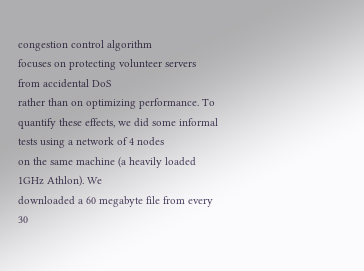congestion control algorithm
focuses on protecting volunteer servers from accidental DoS
rather than on optimizing performance. To quantify these effects, we did some informal tests using a network of 4 nodes
on the same machine (a heavily loaded 1GHz Athlon). We
downloaded a 60 megabyte file from every 30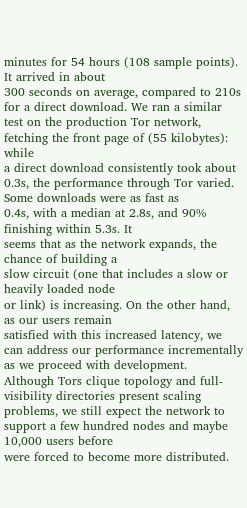minutes for 54 hours (108 sample points). It arrived in about
300 seconds on average, compared to 210s for a direct download. We ran a similar test on the production Tor network,
fetching the front page of (55 kilobytes): while
a direct download consistently took about 0.3s, the performance through Tor varied. Some downloads were as fast as
0.4s, with a median at 2.8s, and 90% finishing within 5.3s. It
seems that as the network expands, the chance of building a
slow circuit (one that includes a slow or heavily loaded node
or link) is increasing. On the other hand, as our users remain
satisfied with this increased latency, we can address our performance incrementally as we proceed with development.
Although Tors clique topology and full-visibility directories present scaling problems, we still expect the network to
support a few hundred nodes and maybe 10,000 users before
were forced to become more distributed.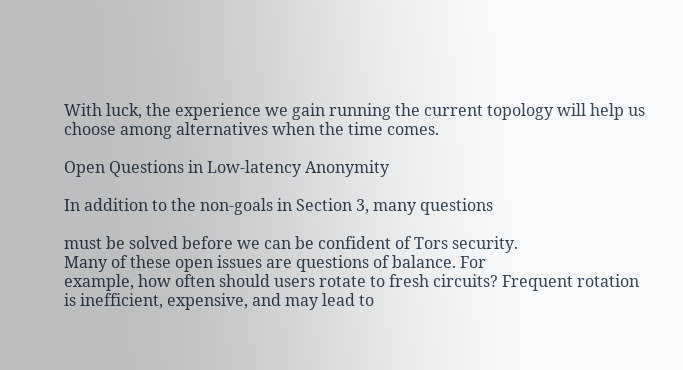With luck, the experience we gain running the current topology will help us
choose among alternatives when the time comes.

Open Questions in Low-latency Anonymity

In addition to the non-goals in Section 3, many questions

must be solved before we can be confident of Tors security.
Many of these open issues are questions of balance. For
example, how often should users rotate to fresh circuits? Frequent rotation is inefficient, expensive, and may lead to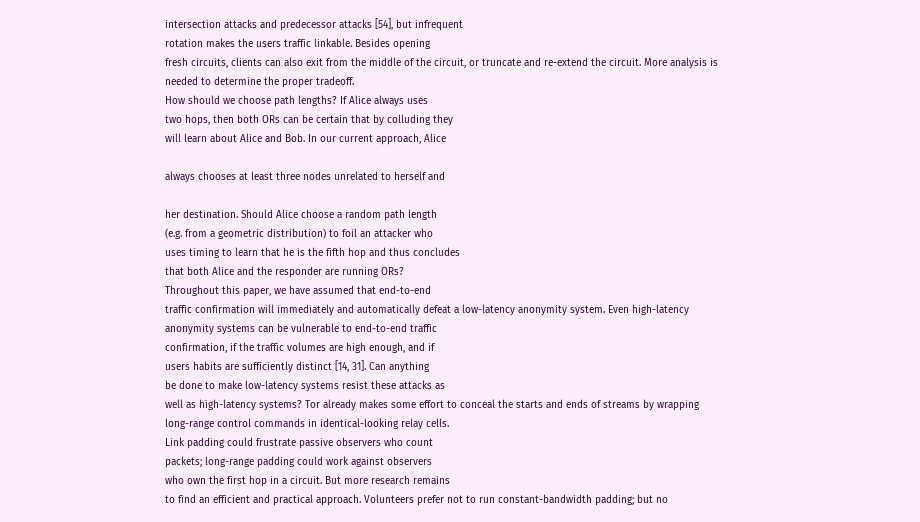intersection attacks and predecessor attacks [54], but infrequent
rotation makes the users traffic linkable. Besides opening
fresh circuits, clients can also exit from the middle of the circuit, or truncate and re-extend the circuit. More analysis is
needed to determine the proper tradeoff.
How should we choose path lengths? If Alice always uses
two hops, then both ORs can be certain that by colluding they
will learn about Alice and Bob. In our current approach, Alice

always chooses at least three nodes unrelated to herself and

her destination. Should Alice choose a random path length
(e.g. from a geometric distribution) to foil an attacker who
uses timing to learn that he is the fifth hop and thus concludes
that both Alice and the responder are running ORs?
Throughout this paper, we have assumed that end-to-end
traffic confirmation will immediately and automatically defeat a low-latency anonymity system. Even high-latency
anonymity systems can be vulnerable to end-to-end traffic
confirmation, if the traffic volumes are high enough, and if
users habits are sufficiently distinct [14, 31]. Can anything
be done to make low-latency systems resist these attacks as
well as high-latency systems? Tor already makes some effort to conceal the starts and ends of streams by wrapping
long-range control commands in identical-looking relay cells.
Link padding could frustrate passive observers who count
packets; long-range padding could work against observers
who own the first hop in a circuit. But more research remains
to find an efficient and practical approach. Volunteers prefer not to run constant-bandwidth padding; but no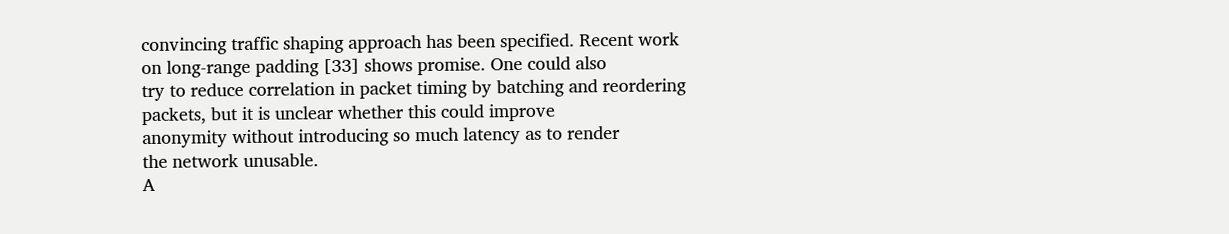convincing traffic shaping approach has been specified. Recent work
on long-range padding [33] shows promise. One could also
try to reduce correlation in packet timing by batching and reordering packets, but it is unclear whether this could improve
anonymity without introducing so much latency as to render
the network unusable.
A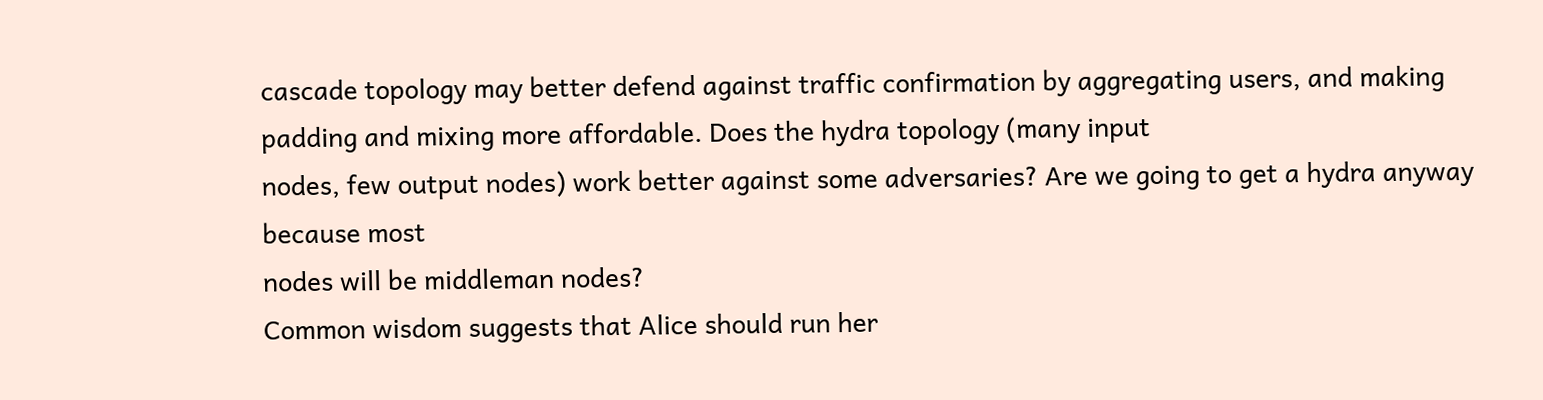cascade topology may better defend against traffic confirmation by aggregating users, and making padding and mixing more affordable. Does the hydra topology (many input
nodes, few output nodes) work better against some adversaries? Are we going to get a hydra anyway because most
nodes will be middleman nodes?
Common wisdom suggests that Alice should run her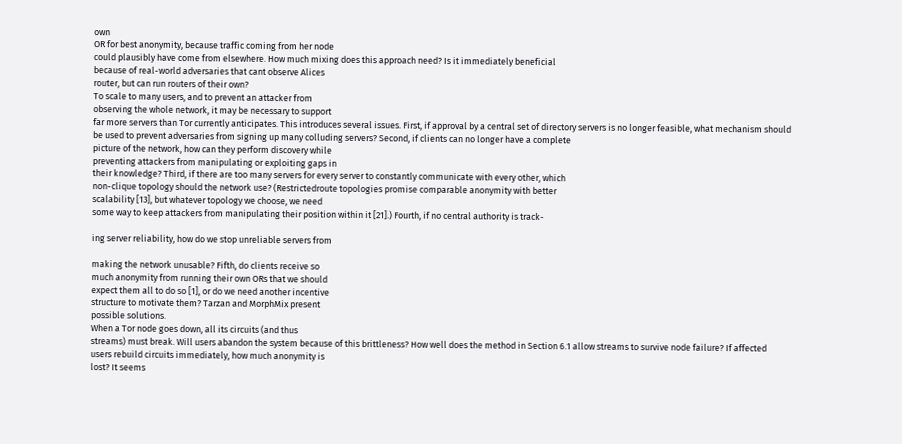own
OR for best anonymity, because traffic coming from her node
could plausibly have come from elsewhere. How much mixing does this approach need? Is it immediately beneficial
because of real-world adversaries that cant observe Alices
router, but can run routers of their own?
To scale to many users, and to prevent an attacker from
observing the whole network, it may be necessary to support
far more servers than Tor currently anticipates. This introduces several issues. First, if approval by a central set of directory servers is no longer feasible, what mechanism should
be used to prevent adversaries from signing up many colluding servers? Second, if clients can no longer have a complete
picture of the network, how can they perform discovery while
preventing attackers from manipulating or exploiting gaps in
their knowledge? Third, if there are too many servers for every server to constantly communicate with every other, which
non-clique topology should the network use? (Restrictedroute topologies promise comparable anonymity with better
scalability [13], but whatever topology we choose, we need
some way to keep attackers from manipulating their position within it [21].) Fourth, if no central authority is track-

ing server reliability, how do we stop unreliable servers from

making the network unusable? Fifth, do clients receive so
much anonymity from running their own ORs that we should
expect them all to do so [1], or do we need another incentive
structure to motivate them? Tarzan and MorphMix present
possible solutions.
When a Tor node goes down, all its circuits (and thus
streams) must break. Will users abandon the system because of this brittleness? How well does the method in Section 6.1 allow streams to survive node failure? If affected
users rebuild circuits immediately, how much anonymity is
lost? It seems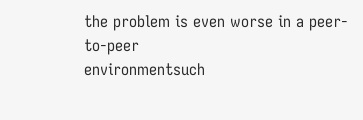the problem is even worse in a peer-to-peer
environmentsuch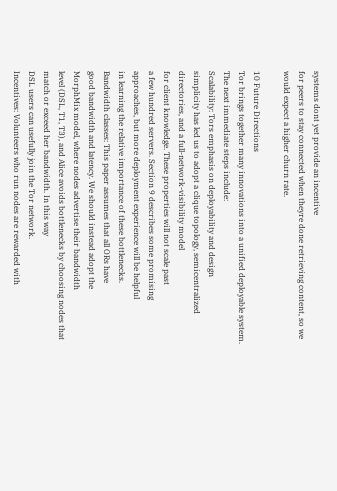systems dont yet provide an incentive
for peers to stay connected when theyre done retrieving content, so we would expect a higher churn rate.

10 Future Directions
Tor brings together many innovations into a unified deployable system. The next immediate steps include:
Scalability: Tors emphasis on deployability and design
simplicity has led us to adopt a clique topology, semicentralized directories, and a full-network-visibility model
for client knowledge. These properties will not scale past
a few hundred servers. Section 9 describes some promising
approaches, but more deployment experience will be helpful
in learning the relative importance of these bottlenecks.
Bandwidth classes: This paper assumes that all ORs have
good bandwidth and latency. We should instead adopt the
MorphMix model, where nodes advertise their bandwidth
level (DSL, T1, T3), and Alice avoids bottlenecks by choosing nodes that match or exceed her bandwidth. In this way
DSL users can usefully join the Tor network.
Incentives: Volunteers who run nodes are rewarded with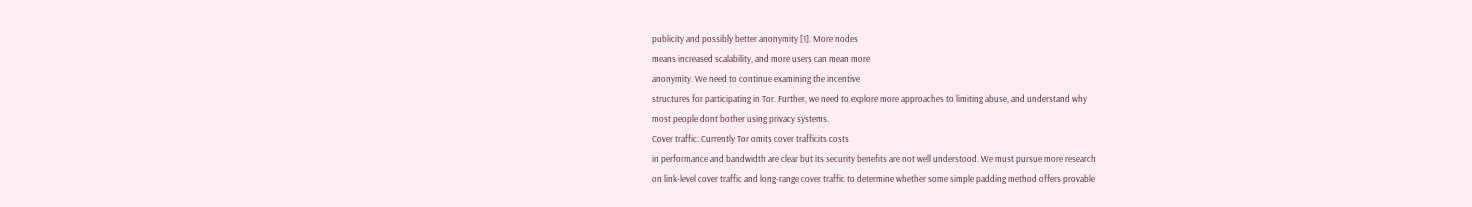publicity and possibly better anonymity [1]. More nodes
means increased scalability, and more users can mean more
anonymity. We need to continue examining the incentive
structures for participating in Tor. Further, we need to explore more approaches to limiting abuse, and understand why
most people dont bother using privacy systems.
Cover traffic: Currently Tor omits cover trafficits costs
in performance and bandwidth are clear but its security benefits are not well understood. We must pursue more research
on link-level cover traffic and long-range cover traffic to determine whether some simple padding method offers provable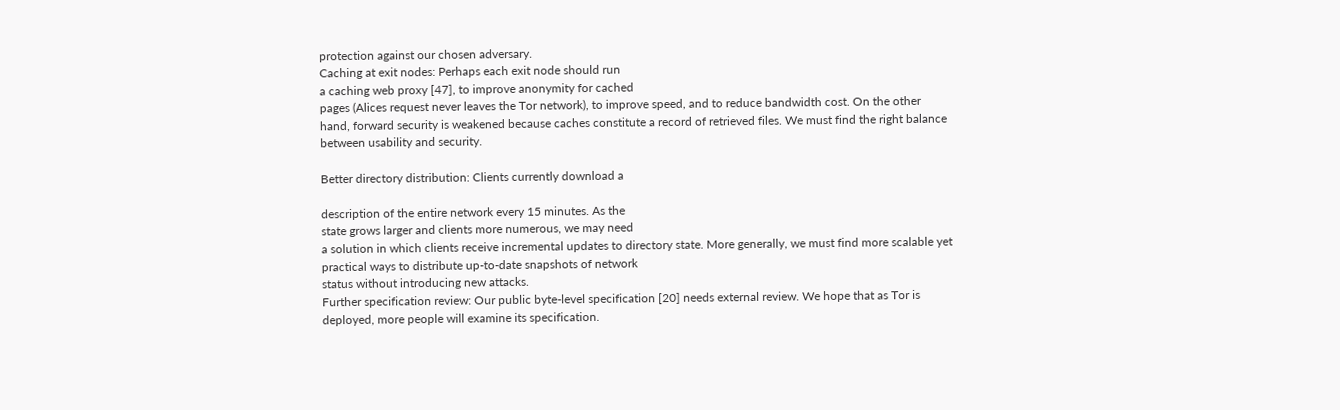protection against our chosen adversary.
Caching at exit nodes: Perhaps each exit node should run
a caching web proxy [47], to improve anonymity for cached
pages (Alices request never leaves the Tor network), to improve speed, and to reduce bandwidth cost. On the other
hand, forward security is weakened because caches constitute a record of retrieved files. We must find the right balance
between usability and security.

Better directory distribution: Clients currently download a

description of the entire network every 15 minutes. As the
state grows larger and clients more numerous, we may need
a solution in which clients receive incremental updates to directory state. More generally, we must find more scalable yet
practical ways to distribute up-to-date snapshots of network
status without introducing new attacks.
Further specification review: Our public byte-level specification [20] needs external review. We hope that as Tor is
deployed, more people will examine its specification.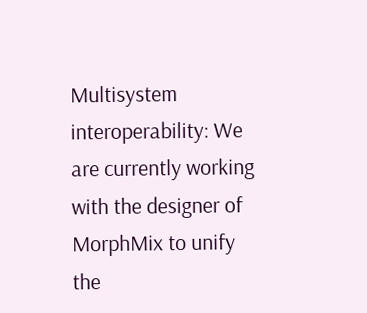Multisystem interoperability: We are currently working
with the designer of MorphMix to unify the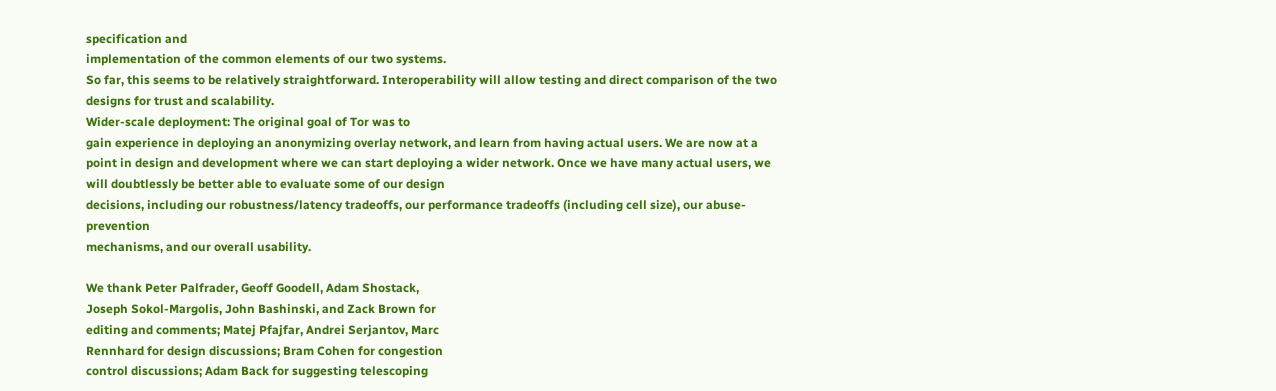specification and
implementation of the common elements of our two systems.
So far, this seems to be relatively straightforward. Interoperability will allow testing and direct comparison of the two
designs for trust and scalability.
Wider-scale deployment: The original goal of Tor was to
gain experience in deploying an anonymizing overlay network, and learn from having actual users. We are now at a
point in design and development where we can start deploying a wider network. Once we have many actual users, we
will doubtlessly be better able to evaluate some of our design
decisions, including our robustness/latency tradeoffs, our performance tradeoffs (including cell size), our abuse-prevention
mechanisms, and our overall usability.

We thank Peter Palfrader, Geoff Goodell, Adam Shostack,
Joseph Sokol-Margolis, John Bashinski, and Zack Brown for
editing and comments; Matej Pfajfar, Andrei Serjantov, Marc
Rennhard for design discussions; Bram Cohen for congestion
control discussions; Adam Back for suggesting telescoping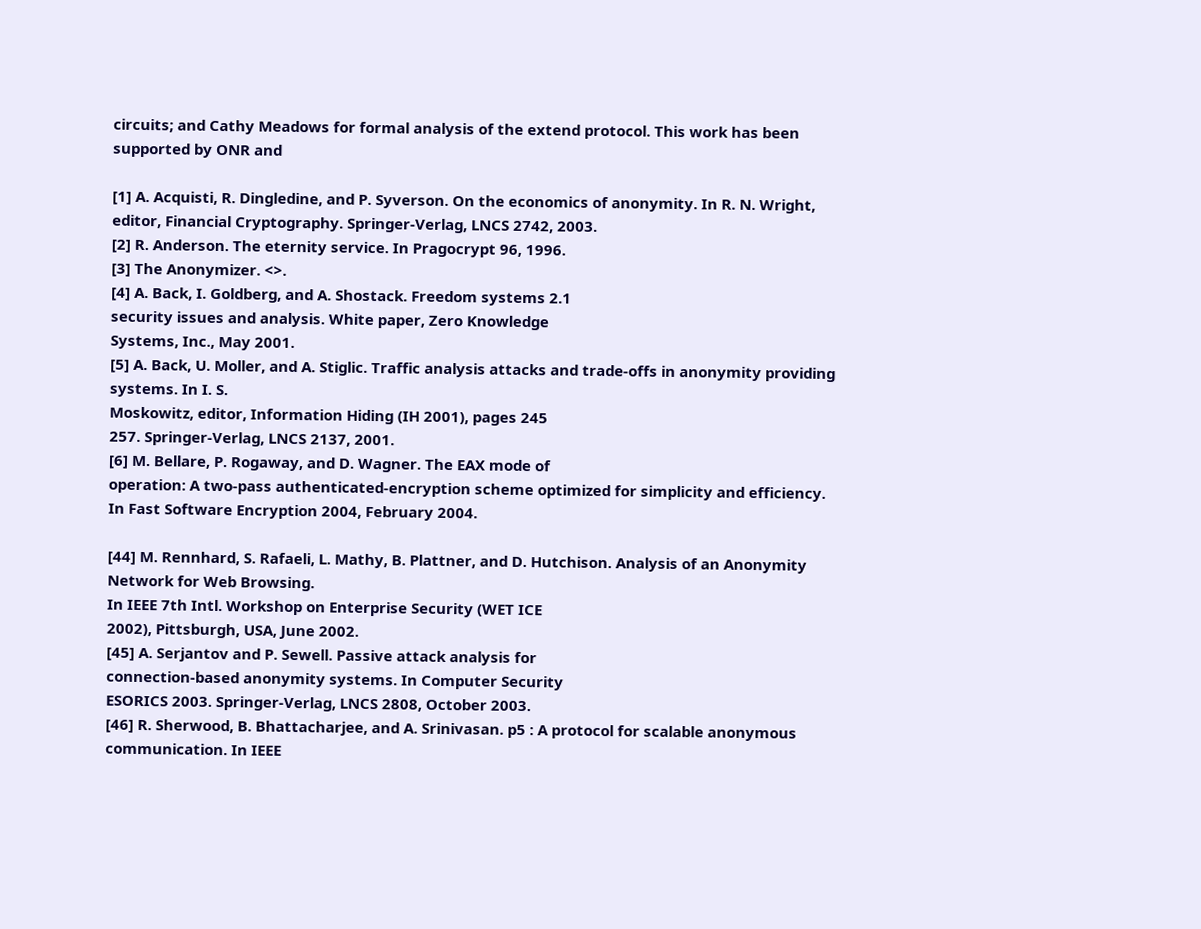circuits; and Cathy Meadows for formal analysis of the extend protocol. This work has been supported by ONR and

[1] A. Acquisti, R. Dingledine, and P. Syverson. On the economics of anonymity. In R. N. Wright, editor, Financial Cryptography. Springer-Verlag, LNCS 2742, 2003.
[2] R. Anderson. The eternity service. In Pragocrypt 96, 1996.
[3] The Anonymizer. <>.
[4] A. Back, I. Goldberg, and A. Shostack. Freedom systems 2.1
security issues and analysis. White paper, Zero Knowledge
Systems, Inc., May 2001.
[5] A. Back, U. Moller, and A. Stiglic. Traffic analysis attacks and trade-offs in anonymity providing systems. In I. S.
Moskowitz, editor, Information Hiding (IH 2001), pages 245
257. Springer-Verlag, LNCS 2137, 2001.
[6] M. Bellare, P. Rogaway, and D. Wagner. The EAX mode of
operation: A two-pass authenticated-encryption scheme optimized for simplicity and efficiency. In Fast Software Encryption 2004, February 2004.

[44] M. Rennhard, S. Rafaeli, L. Mathy, B. Plattner, and D. Hutchison. Analysis of an Anonymity Network for Web Browsing.
In IEEE 7th Intl. Workshop on Enterprise Security (WET ICE
2002), Pittsburgh, USA, June 2002.
[45] A. Serjantov and P. Sewell. Passive attack analysis for
connection-based anonymity systems. In Computer Security
ESORICS 2003. Springer-Verlag, LNCS 2808, October 2003.
[46] R. Sherwood, B. Bhattacharjee, and A. Srinivasan. p5 : A protocol for scalable anonymous communication. In IEEE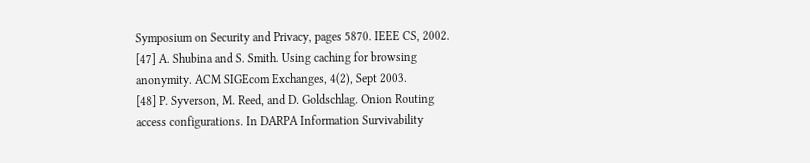Symposium on Security and Privacy, pages 5870. IEEE CS, 2002.
[47] A. Shubina and S. Smith. Using caching for browsing
anonymity. ACM SIGEcom Exchanges, 4(2), Sept 2003.
[48] P. Syverson, M. Reed, and D. Goldschlag. Onion Routing
access configurations. In DARPA Information Survivability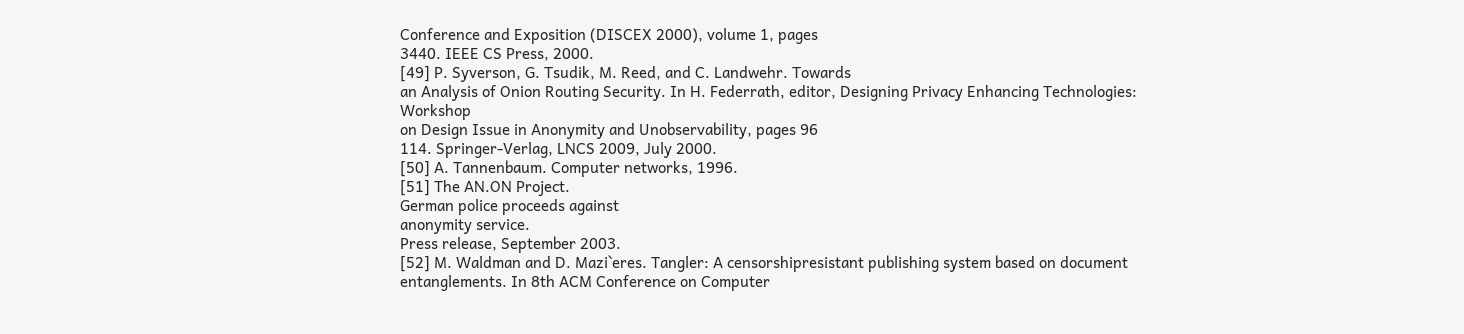Conference and Exposition (DISCEX 2000), volume 1, pages
3440. IEEE CS Press, 2000.
[49] P. Syverson, G. Tsudik, M. Reed, and C. Landwehr. Towards
an Analysis of Onion Routing Security. In H. Federrath, editor, Designing Privacy Enhancing Technologies: Workshop
on Design Issue in Anonymity and Unobservability, pages 96
114. Springer-Verlag, LNCS 2009, July 2000.
[50] A. Tannenbaum. Computer networks, 1996.
[51] The AN.ON Project.
German police proceeds against
anonymity service.
Press release, September 2003.
[52] M. Waldman and D. Mazi`eres. Tangler: A censorshipresistant publishing system based on document entanglements. In 8th ACM Conference on Computer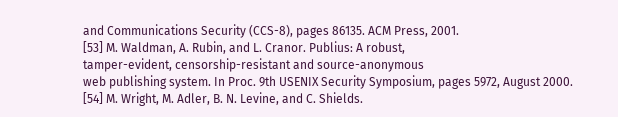and Communications Security (CCS-8), pages 86135. ACM Press, 2001.
[53] M. Waldman, A. Rubin, and L. Cranor. Publius: A robust,
tamper-evident, censorship-resistant and source-anonymous
web publishing system. In Proc. 9th USENIX Security Symposium, pages 5972, August 2000.
[54] M. Wright, M. Adler, B. N. Levine, and C. Shields.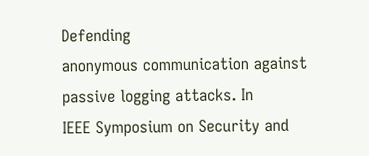Defending
anonymous communication against passive logging attacks. In
IEEE Symposium on Security and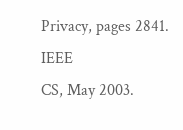Privacy, pages 2841. IEEE
CS, May 2003.